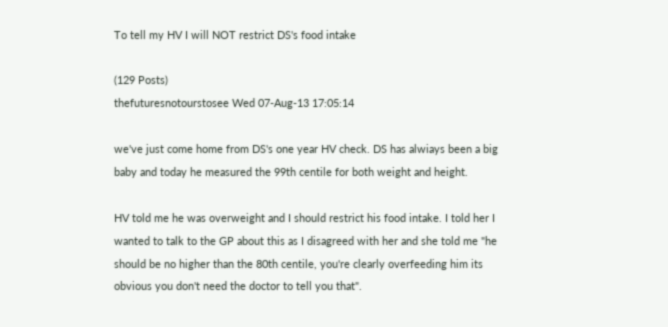To tell my HV I will NOT restrict DS's food intake

(129 Posts)
thefuturesnotourstosee Wed 07-Aug-13 17:05:14

we've just come home from DS's one year HV check. DS has alwiays been a big baby and today he measured the 99th centile for both weight and height.

HV told me he was overweight and I should restrict his food intake. I told her I wanted to talk to the GP about this as I disagreed with her and she told me "he should be no higher than the 80th centile, you're clearly overfeeding him its obvious you don't need the doctor to tell you that".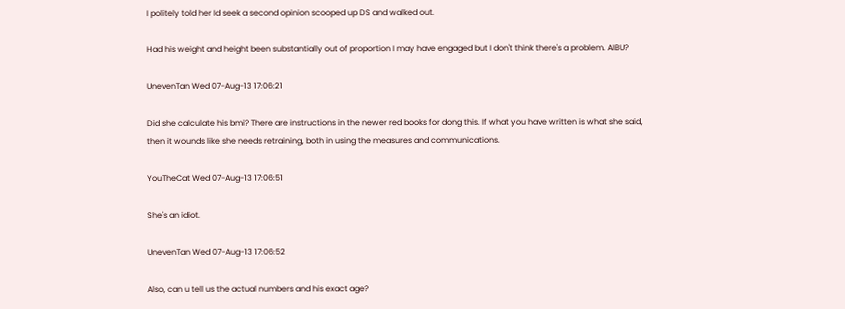I politely told her Id seek a second opinion scooped up DS and walked out.

Had his weight and height been substantially out of proportion I may have engaged but I don't think there's a problem. AIBU?

UnevenTan Wed 07-Aug-13 17:06:21

Did she calculate his bmi? There are instructions in the newer red books for dong this. If what you have written is what she said, then it wounds like she needs retraining, both in using the measures and communications.

YouTheCat Wed 07-Aug-13 17:06:51

She's an idiot.

UnevenTan Wed 07-Aug-13 17:06:52

Also, can u tell us the actual numbers and his exact age?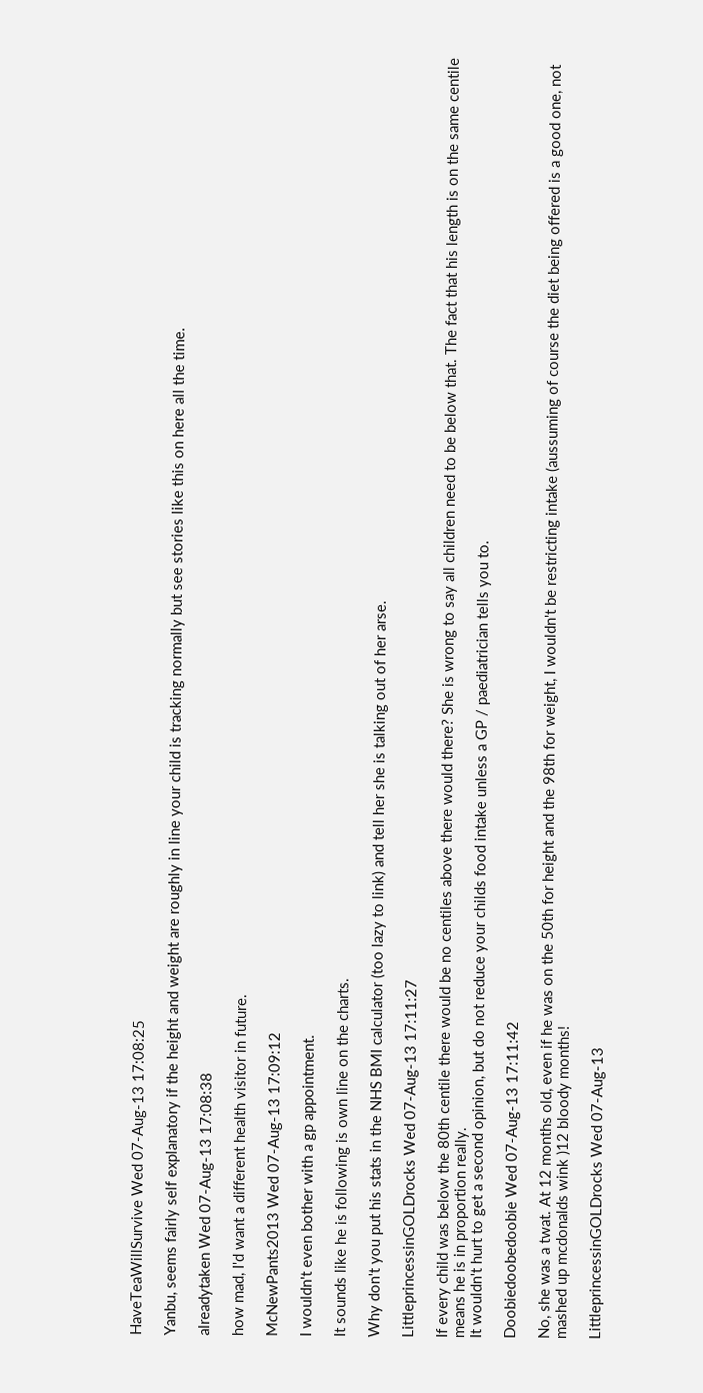HaveTeaWillSurvive Wed 07-Aug-13 17:08:25

Yanbu, seems fairly self explanatory if the height and weight are roughly in line your child is tracking normally but see stories like this on here all the time.

alreadytaken Wed 07-Aug-13 17:08:38

how mad, I'd want a different health visitor in future.

McNewPants2013 Wed 07-Aug-13 17:09:12

I wouldn't even bother with a gp appointment.

It sounds like he is following is own line on the charts.

Why don't you put his stats in the NHS BMI calculator (too lazy to link) and tell her she is talking out of her arse.

LittleprincessinGOLDrocks Wed 07-Aug-13 17:11:27

If every child was below the 80th centile there would be no centiles above there would there? She is wrong to say all children need to be below that. The fact that his length is on the same centile means he is in proportion really.
It wouldn't hurt to get a second opinion, but do not reduce your childs food intake unless a GP / paediatrician tells you to.

Doobiedoobedoobie Wed 07-Aug-13 17:11:42

No, she was a twat. At 12 months old, even if he was on the 50th for height and the 98th for weight, I wouldn't be restricting intake (aussuming of course the diet being offered is a good one, not mashed up mcdonalds wink )12 bloody months!

LittleprincessinGOLDrocks Wed 07-Aug-13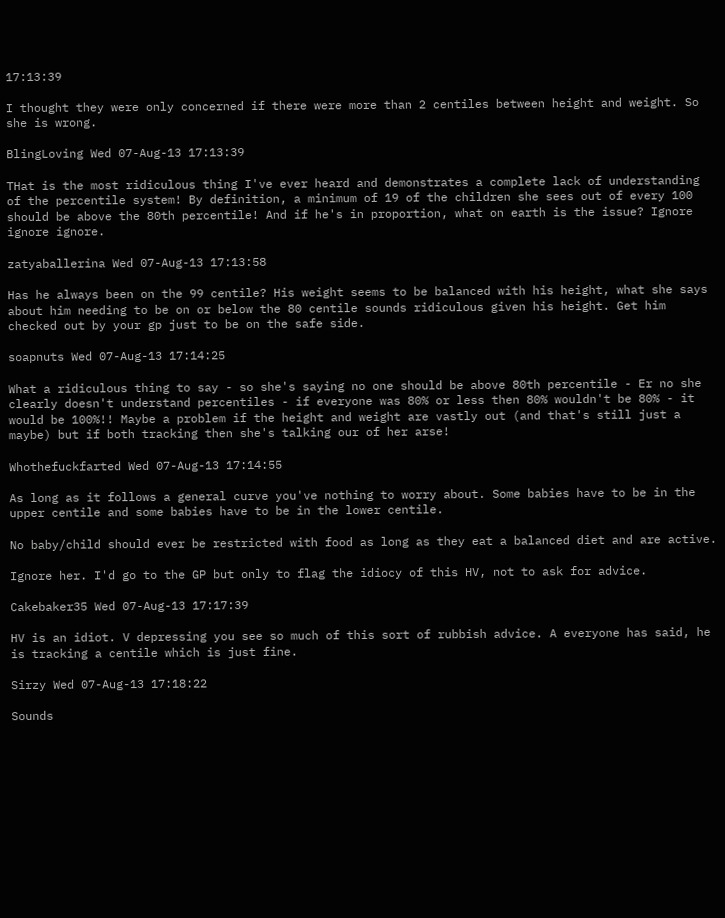17:13:39

I thought they were only concerned if there were more than 2 centiles between height and weight. So she is wrong.

BlingLoving Wed 07-Aug-13 17:13:39

THat is the most ridiculous thing I've ever heard and demonstrates a complete lack of understanding of the percentile system! By definition, a minimum of 19 of the children she sees out of every 100 should be above the 80th percentile! And if he's in proportion, what on earth is the issue? Ignore ignore ignore.

zatyaballerina Wed 07-Aug-13 17:13:58

Has he always been on the 99 centile? His weight seems to be balanced with his height, what she says about him needing to be on or below the 80 centile sounds ridiculous given his height. Get him checked out by your gp just to be on the safe side.

soapnuts Wed 07-Aug-13 17:14:25

What a ridiculous thing to say - so she's saying no one should be above 80th percentile - Er no she clearly doesn't understand percentiles - if everyone was 80% or less then 80% wouldn't be 80% - it would be 100%!! Maybe a problem if the height and weight are vastly out (and that's still just a maybe) but if both tracking then she's talking our of her arse!

Whothefuckfarted Wed 07-Aug-13 17:14:55

As long as it follows a general curve you've nothing to worry about. Some babies have to be in the upper centile and some babies have to be in the lower centile.

No baby/child should ever be restricted with food as long as they eat a balanced diet and are active.

Ignore her. I'd go to the GP but only to flag the idiocy of this HV, not to ask for advice.

Cakebaker35 Wed 07-Aug-13 17:17:39

HV is an idiot. V depressing you see so much of this sort of rubbish advice. A everyone has said, he is tracking a centile which is just fine.

Sirzy Wed 07-Aug-13 17:18:22

Sounds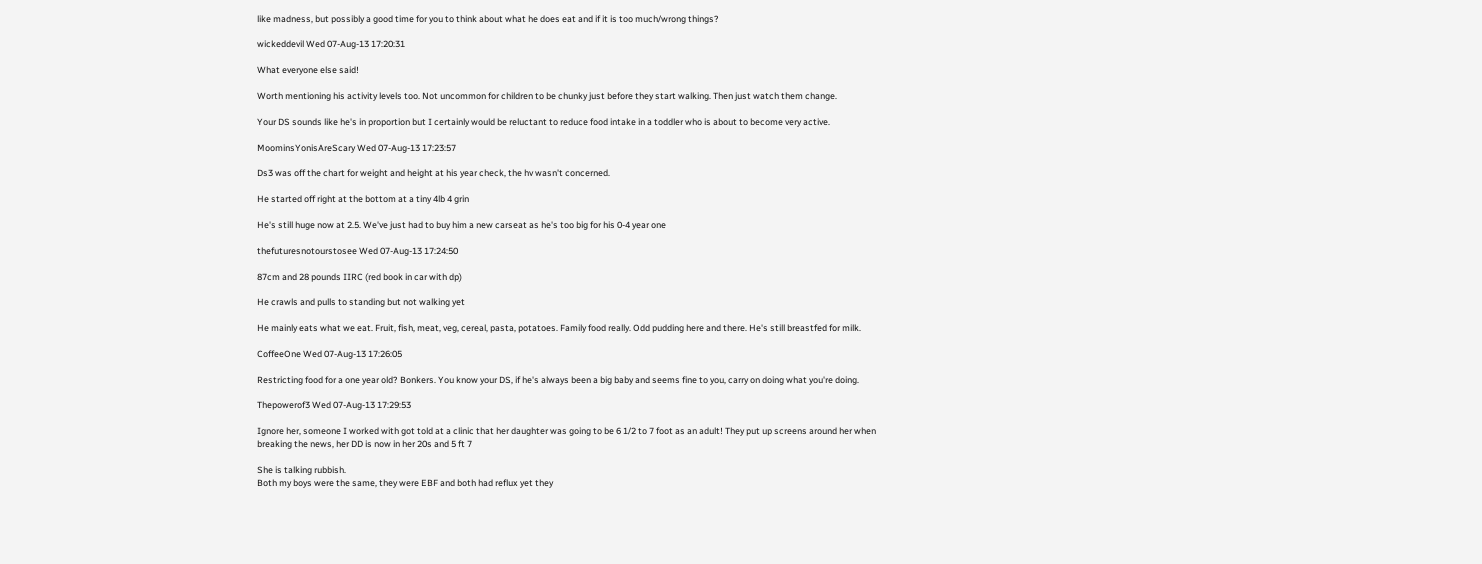like madness, but possibly a good time for you to think about what he does eat and if it is too much/wrong things?

wickeddevil Wed 07-Aug-13 17:20:31

What everyone else said!

Worth mentioning his activity levels too. Not uncommon for children to be chunky just before they start walking. Then just watch them change.

Your DS sounds like he's in proportion but I certainly would be reluctant to reduce food intake in a toddler who is about to become very active.

MoominsYonisAreScary Wed 07-Aug-13 17:23:57

Ds3 was off the chart for weight and height at his year check, the hv wasn't concerned.

He started off right at the bottom at a tiny 4lb 4 grin

He's still huge now at 2.5. We've just had to buy him a new carseat as he's too big for his 0-4 year one

thefuturesnotourstosee Wed 07-Aug-13 17:24:50

87cm and 28 pounds IIRC (red book in car with dp)

He crawls and pulls to standing but not walking yet

He mainly eats what we eat. Fruit, fish, meat, veg, cereal, pasta, potatoes. Family food really. Odd pudding here and there. He's still breastfed for milk.

CoffeeOne Wed 07-Aug-13 17:26:05

Restricting food for a one year old? Bonkers. You know your DS, if he's always been a big baby and seems fine to you, carry on doing what you're doing.

Thepowerof3 Wed 07-Aug-13 17:29:53

Ignore her, someone I worked with got told at a clinic that her daughter was going to be 6 1/2 to 7 foot as an adult! They put up screens around her when breaking the news, her DD is now in her 20s and 5 ft 7

She is talking rubbish.
Both my boys were the same, they were EBF and both had reflux yet they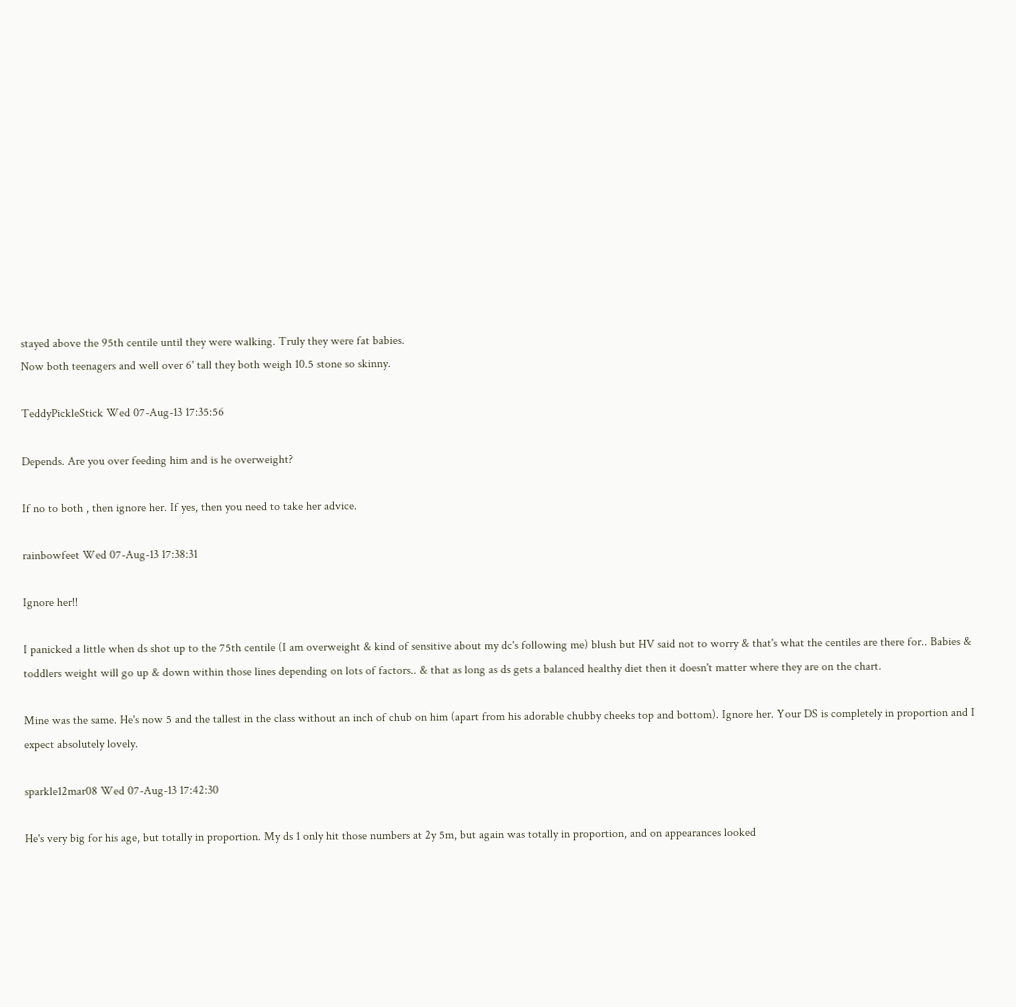stayed above the 95th centile until they were walking. Truly they were fat babies.
Now both teenagers and well over 6' tall they both weigh 10.5 stone so skinny.

TeddyPickleStick Wed 07-Aug-13 17:35:56

Depends. Are you over feeding him and is he overweight?

If no to both , then ignore her. If yes, then you need to take her advice.

rainbowfeet Wed 07-Aug-13 17:38:31

Ignore her!!

I panicked a little when ds shot up to the 75th centile (I am overweight & kind of sensitive about my dc's following me) blush but HV said not to worry & that's what the centiles are there for.. Babies & toddlers weight will go up & down within those lines depending on lots of factors.. & that as long as ds gets a balanced healthy diet then it doesn't matter where they are on the chart.

Mine was the same. He's now 5 and the tallest in the class without an inch of chub on him (apart from his adorable chubby cheeks top and bottom). Ignore her. Your DS is completely in proportion and I expect absolutely lovely.

sparkle12mar08 Wed 07-Aug-13 17:42:30

He's very big for his age, but totally in proportion. My ds 1 only hit those numbers at 2y 5m, but again was totally in proportion, and on appearances looked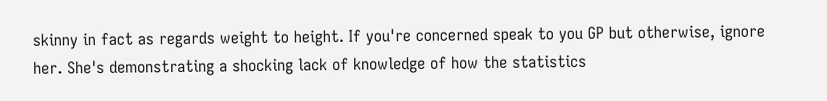skinny in fact as regards weight to height. If you're concerned speak to you GP but otherwise, ignore her. She's demonstrating a shocking lack of knowledge of how the statistics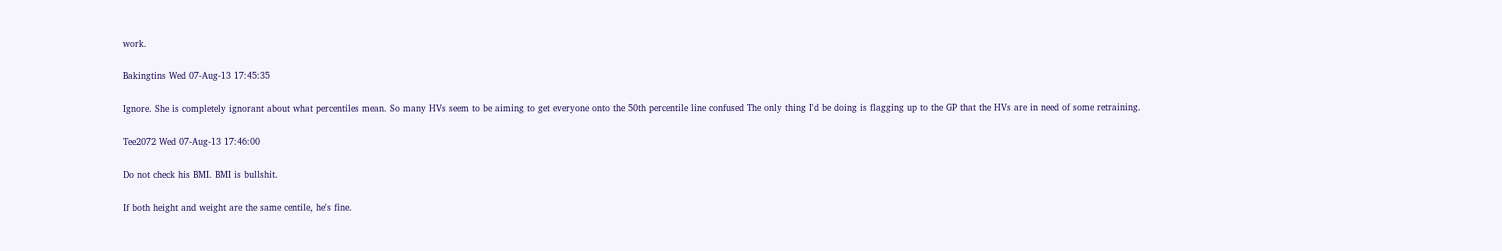work.

Bakingtins Wed 07-Aug-13 17:45:35

Ignore. She is completely ignorant about what percentiles mean. So many HVs seem to be aiming to get everyone onto the 50th percentile line confused The only thing I'd be doing is flagging up to the GP that the HVs are in need of some retraining.

Tee2072 Wed 07-Aug-13 17:46:00

Do not check his BMI. BMI is bullshit.

If both height and weight are the same centile, he's fine.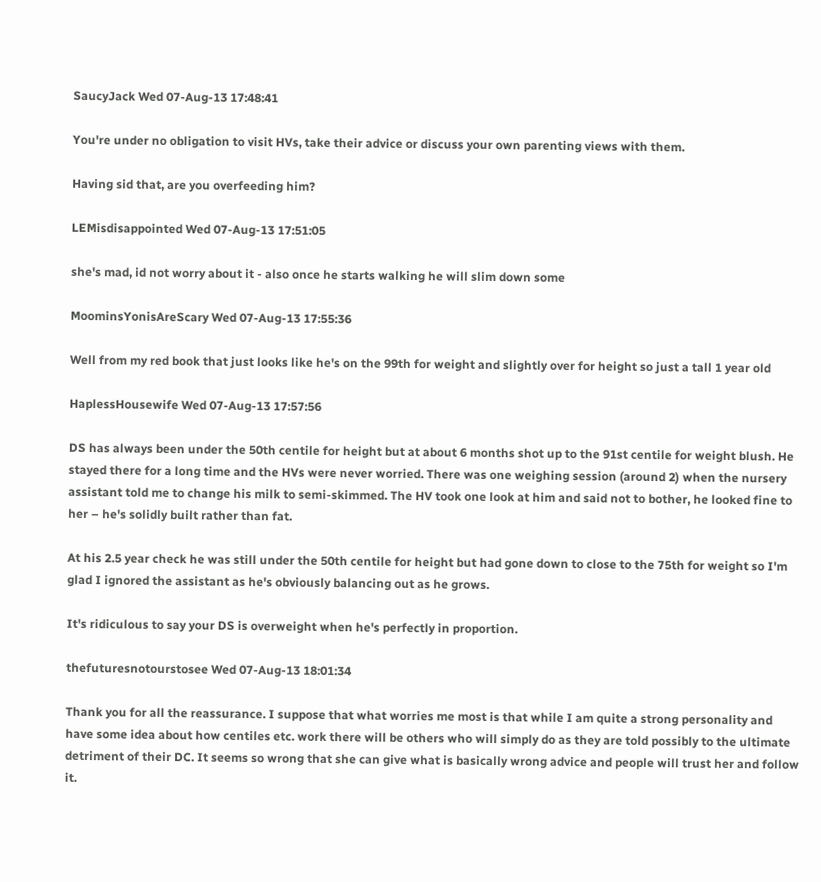SaucyJack Wed 07-Aug-13 17:48:41

You're under no obligation to visit HVs, take their advice or discuss your own parenting views with them.

Having sid that, are you overfeeding him?

LEMisdisappointed Wed 07-Aug-13 17:51:05

she's mad, id not worry about it - also once he starts walking he will slim down some

MoominsYonisAreScary Wed 07-Aug-13 17:55:36

Well from my red book that just looks like he's on the 99th for weight and slightly over for height so just a tall 1 year old

HaplessHousewife Wed 07-Aug-13 17:57:56

DS has always been under the 50th centile for height but at about 6 months shot up to the 91st centile for weight blush. He stayed there for a long time and the HVs were never worried. There was one weighing session (around 2) when the nursery assistant told me to change his milk to semi-skimmed. The HV took one look at him and said not to bother, he looked fine to her – he's solidly built rather than fat.

At his 2.5 year check he was still under the 50th centile for height but had gone down to close to the 75th for weight so I'm glad I ignored the assistant as he's obviously balancing out as he grows.

It's ridiculous to say your DS is overweight when he's perfectly in proportion.

thefuturesnotourstosee Wed 07-Aug-13 18:01:34

Thank you for all the reassurance. I suppose that what worries me most is that while I am quite a strong personality and have some idea about how centiles etc. work there will be others who will simply do as they are told possibly to the ultimate detriment of their DC. It seems so wrong that she can give what is basically wrong advice and people will trust her and follow it.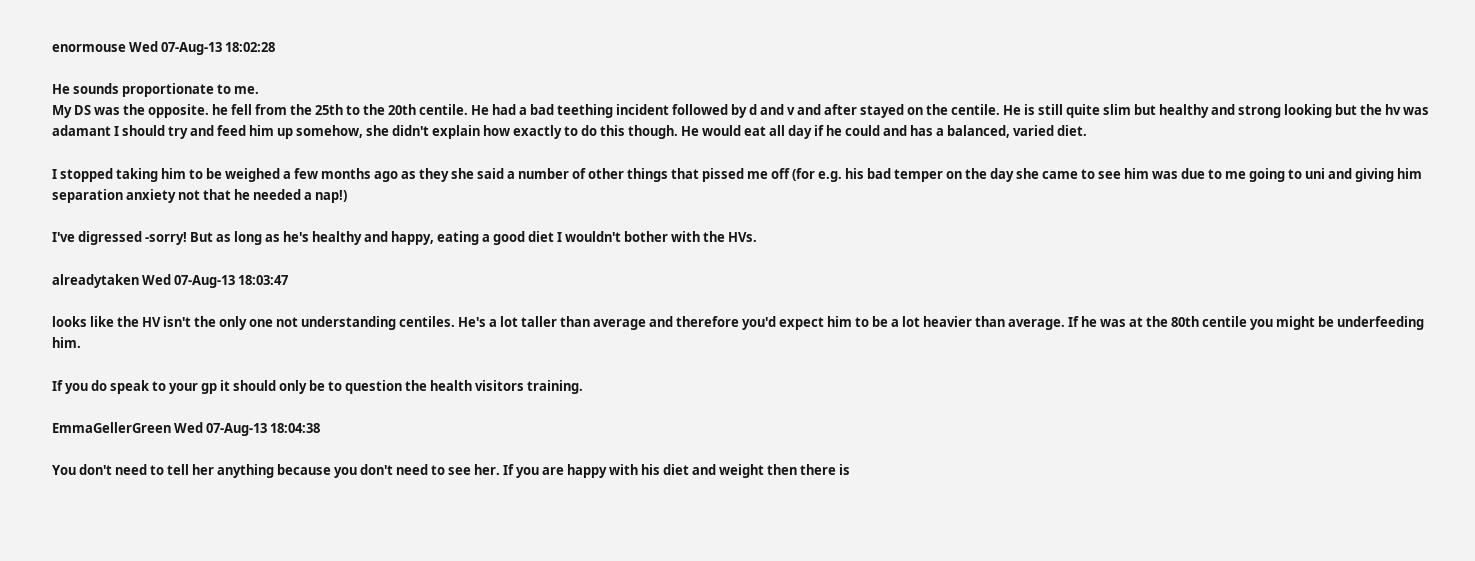enormouse Wed 07-Aug-13 18:02:28

He sounds proportionate to me.
My DS was the opposite. he fell from the 25th to the 20th centile. He had a bad teething incident followed by d and v and after stayed on the centile. He is still quite slim but healthy and strong looking but the hv was adamant I should try and feed him up somehow, she didn't explain how exactly to do this though. He would eat all day if he could and has a balanced, varied diet.

I stopped taking him to be weighed a few months ago as they she said a number of other things that pissed me off (for e.g. his bad temper on the day she came to see him was due to me going to uni and giving him separation anxiety not that he needed a nap!)

I've digressed -sorry! But as long as he's healthy and happy, eating a good diet I wouldn't bother with the HVs.

alreadytaken Wed 07-Aug-13 18:03:47

looks like the HV isn't the only one not understanding centiles. He's a lot taller than average and therefore you'd expect him to be a lot heavier than average. If he was at the 80th centile you might be underfeeding him.

If you do speak to your gp it should only be to question the health visitors training.

EmmaGellerGreen Wed 07-Aug-13 18:04:38

You don't need to tell her anything because you don't need to see her. If you are happy with his diet and weight then there is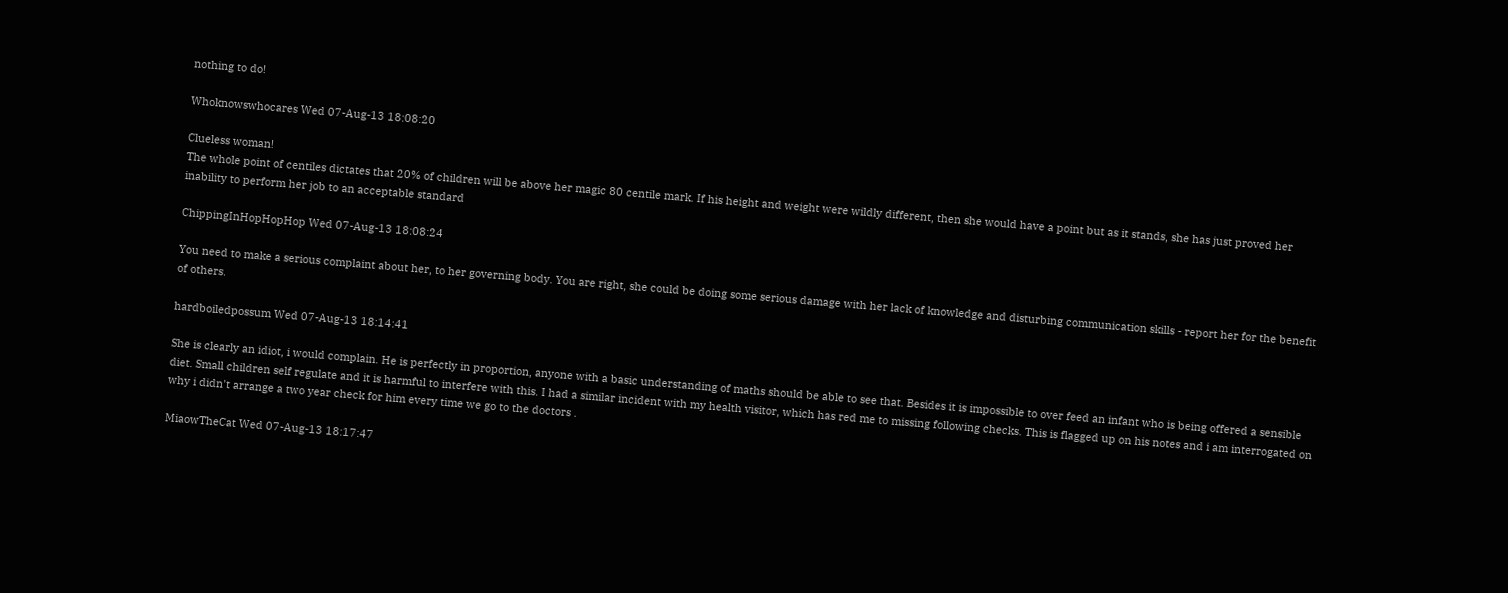nothing to do!

Whoknowswhocares Wed 07-Aug-13 18:08:20

Clueless woman!
The whole point of centiles dictates that 20% of children will be above her magic 80 centile mark. If his height and weight were wildly different, then she would have a point but as it stands, she has just proved her inability to perform her job to an acceptable standard

ChippingInHopHopHop Wed 07-Aug-13 18:08:24

You need to make a serious complaint about her, to her governing body. You are right, she could be doing some serious damage with her lack of knowledge and disturbing communication skills - report her for the benefit of others.

hardboiledpossum Wed 07-Aug-13 18:14:41

She is clearly an idiot, i would complain. He is perfectly in proportion, anyone with a basic understanding of maths should be able to see that. Besides it is impossible to over feed an infant who is being offered a sensible diet. Small children self regulate and it is harmful to interfere with this. I had a similar incident with my health visitor, which has red me to missing following checks. This is flagged up on his notes and i am interrogated on why i didn't arrange a two year check for him every time we go to the doctors .

MiaowTheCat Wed 07-Aug-13 18:17:47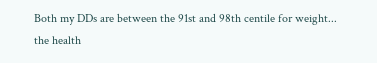Both my DDs are between the 91st and 98th centile for weight... the health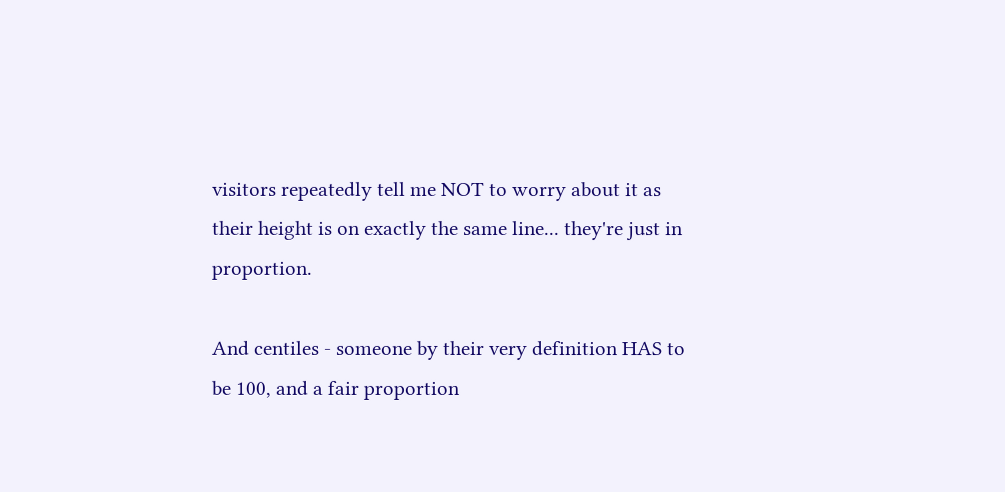visitors repeatedly tell me NOT to worry about it as their height is on exactly the same line... they're just in proportion.

And centiles - someone by their very definition HAS to be 100, and a fair proportion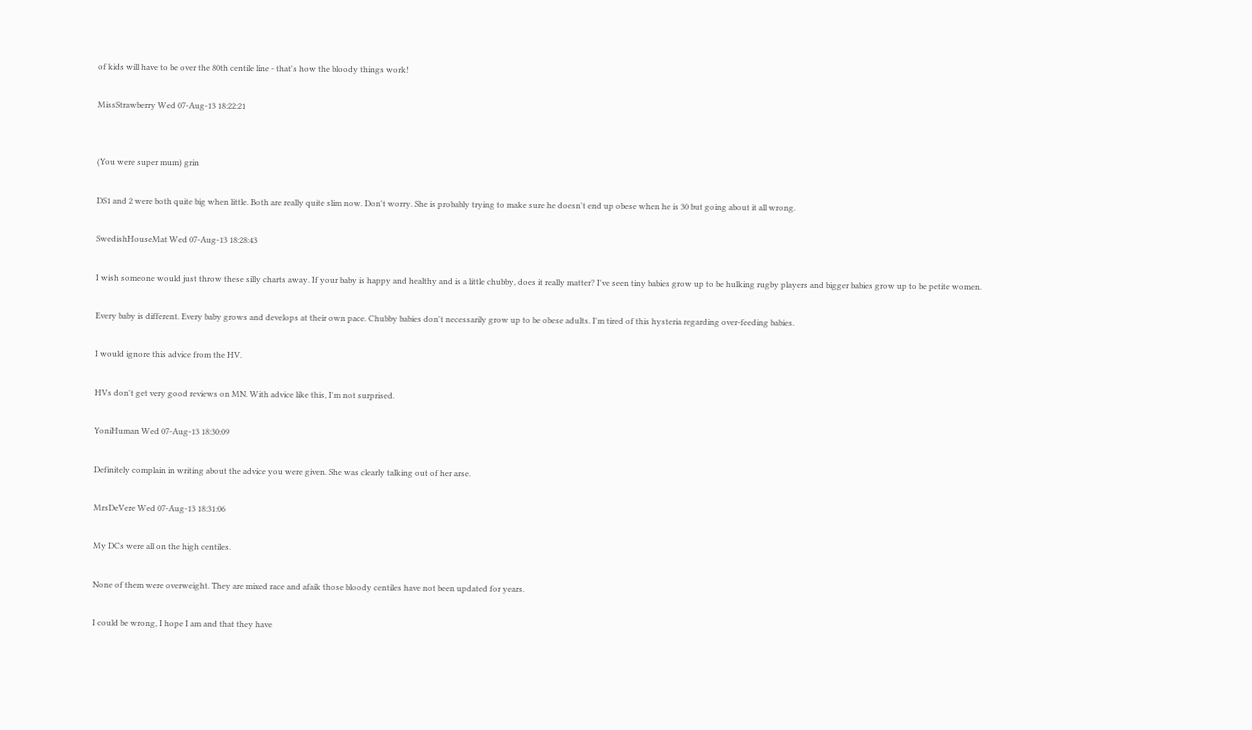of kids will have to be over the 80th centile line - that's how the bloody things work!

MissStrawberry Wed 07-Aug-13 18:22:21


(You were super mum) grin

DS1 and 2 were both quite big when little. Both are really quite slim now. Don't worry. She is probably trying to make sure he doesn't end up obese when he is 30 but going about it all wrong.

SwedishHouseMat Wed 07-Aug-13 18:28:43

I wish someone would just throw these silly charts away. If your baby is happy and healthy and is a little chubby, does it really matter? I've seen tiny babies grow up to be hulking rugby players and bigger babies grow up to be petite women.

Every baby is different. Every baby grows and develops at their own pace. Chubby babies don't necessarily grow up to be obese adults. I'm tired of this hysteria regarding over-feeding babies.

I would ignore this advice from the HV.

HVs don't get very good reviews on MN. With advice like this, I'm not surprised.

YoniHuman Wed 07-Aug-13 18:30:09

Definitely complain in writing about the advice you were given. She was clearly talking out of her arse.

MrsDeVere Wed 07-Aug-13 18:31:06

My DCs were all on the high centiles.

None of them were overweight. They are mixed race and afaik those bloody centiles have not been updated for years.

I could be wrong, I hope I am and that they have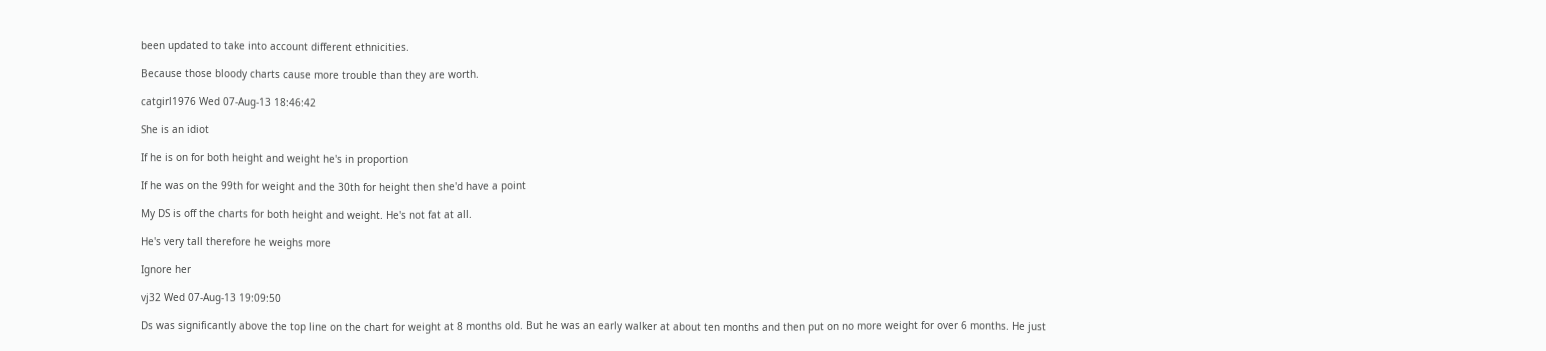been updated to take into account different ethnicities.

Because those bloody charts cause more trouble than they are worth.

catgirl1976 Wed 07-Aug-13 18:46:42

She is an idiot

If he is on for both height and weight he's in proportion

If he was on the 99th for weight and the 30th for height then she'd have a point

My DS is off the charts for both height and weight. He's not fat at all.

He's very tall therefore he weighs more

Ignore her

vj32 Wed 07-Aug-13 19:09:50

Ds was significantly above the top line on the chart for weight at 8 months old. But he was an early walker at about ten months and then put on no more weight for over 6 months. He just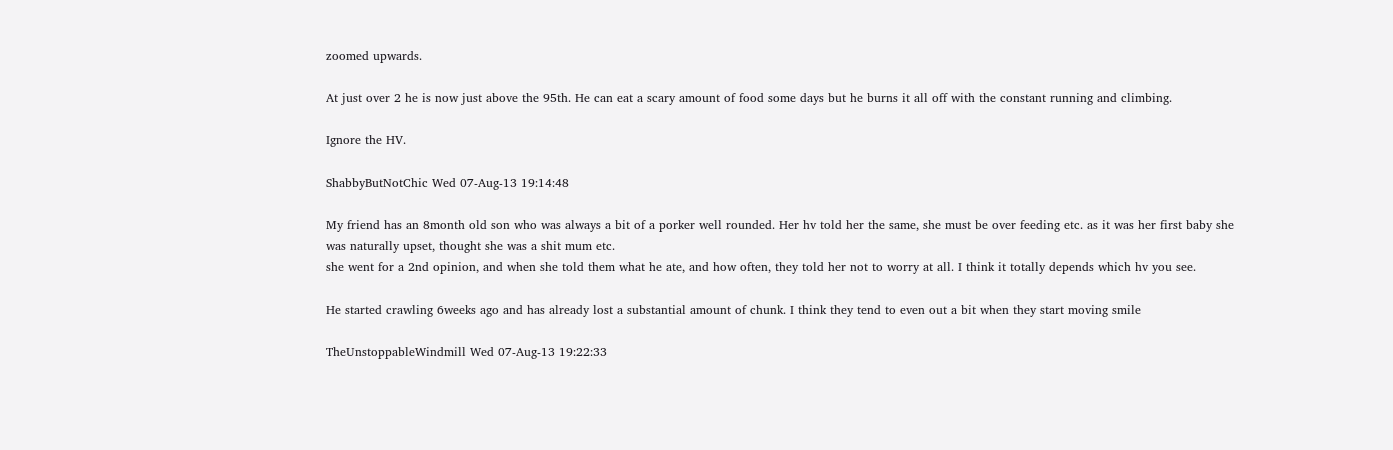zoomed upwards.

At just over 2 he is now just above the 95th. He can eat a scary amount of food some days but he burns it all off with the constant running and climbing.

Ignore the HV.

ShabbyButNotChic Wed 07-Aug-13 19:14:48

My friend has an 8month old son who was always a bit of a porker well rounded. Her hv told her the same, she must be over feeding etc. as it was her first baby she was naturally upset, thought she was a shit mum etc.
she went for a 2nd opinion, and when she told them what he ate, and how often, they told her not to worry at all. I think it totally depends which hv you see.

He started crawling 6weeks ago and has already lost a substantial amount of chunk. I think they tend to even out a bit when they start moving smile

TheUnstoppableWindmill Wed 07-Aug-13 19:22:33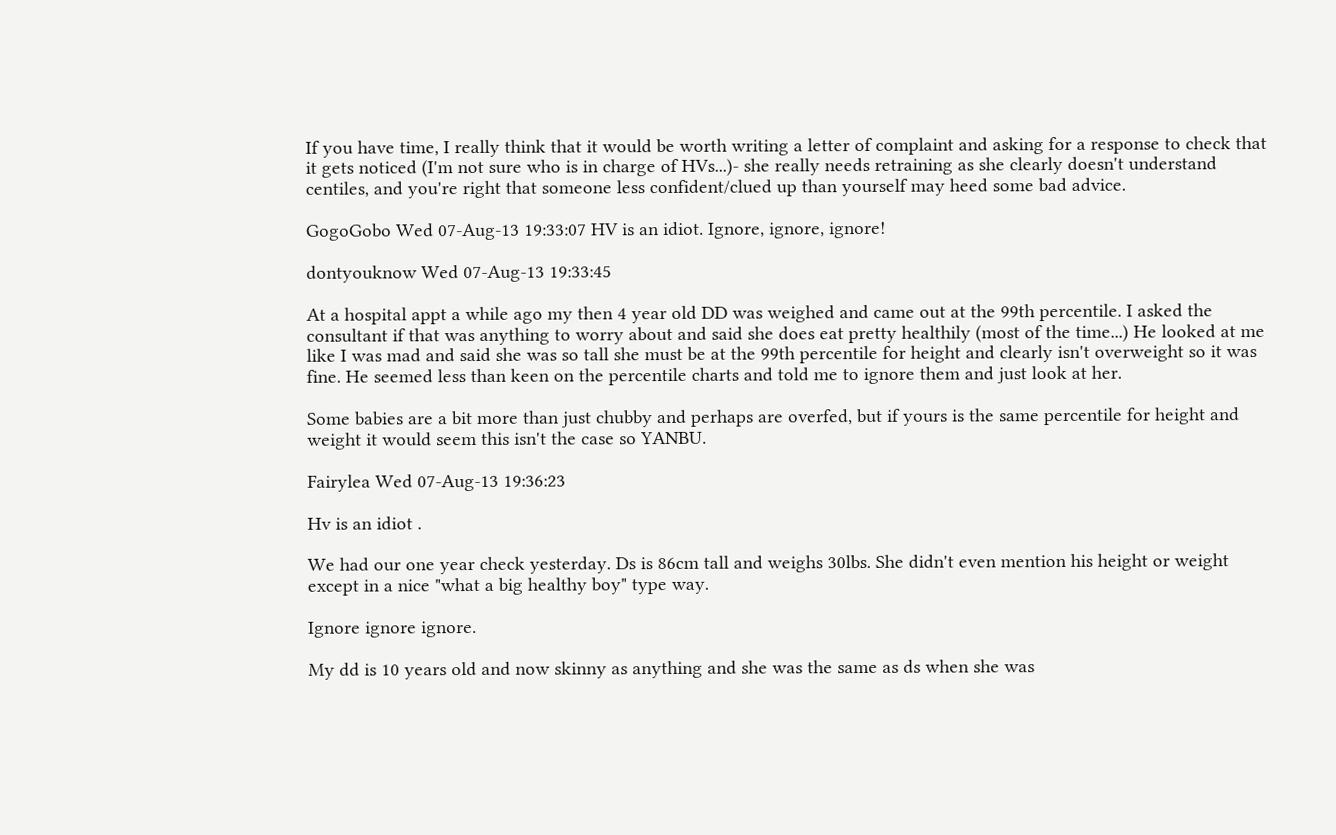If you have time, I really think that it would be worth writing a letter of complaint and asking for a response to check that it gets noticed (I'm not sure who is in charge of HVs...)- she really needs retraining as she clearly doesn't understand centiles, and you're right that someone less confident/clued up than yourself may heed some bad advice.

GogoGobo Wed 07-Aug-13 19:33:07 HV is an idiot. Ignore, ignore, ignore!

dontyouknow Wed 07-Aug-13 19:33:45

At a hospital appt a while ago my then 4 year old DD was weighed and came out at the 99th percentile. I asked the consultant if that was anything to worry about and said she does eat pretty healthily (most of the time...) He looked at me like I was mad and said she was so tall she must be at the 99th percentile for height and clearly isn't overweight so it was fine. He seemed less than keen on the percentile charts and told me to ignore them and just look at her.

Some babies are a bit more than just chubby and perhaps are overfed, but if yours is the same percentile for height and weight it would seem this isn't the case so YANBU.

Fairylea Wed 07-Aug-13 19:36:23

Hv is an idiot .

We had our one year check yesterday. Ds is 86cm tall and weighs 30lbs. She didn't even mention his height or weight except in a nice "what a big healthy boy" type way.

Ignore ignore ignore.

My dd is 10 years old and now skinny as anything and she was the same as ds when she was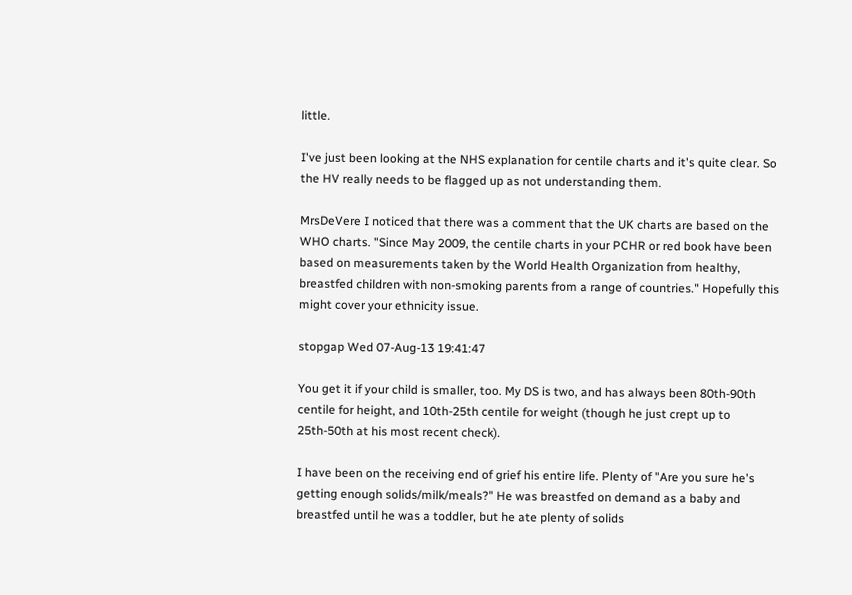little.

I've just been looking at the NHS explanation for centile charts and it's quite clear. So the HV really needs to be flagged up as not understanding them.

MrsDeVere I noticed that there was a comment that the UK charts are based on the WHO charts. "Since May 2009, the centile charts in your PCHR or red book have been based on measurements taken by the World Health Organization from healthy, breastfed children with non-smoking parents from a range of countries." Hopefully this might cover your ethnicity issue.

stopgap Wed 07-Aug-13 19:41:47

You get it if your child is smaller, too. My DS is two, and has always been 80th-90th centile for height, and 10th-25th centile for weight (though he just crept up to 25th-50th at his most recent check).

I have been on the receiving end of grief his entire life. Plenty of "Are you sure he's getting enough solids/milk/meals?" He was breastfed on demand as a baby and breastfed until he was a toddler, but he ate plenty of solids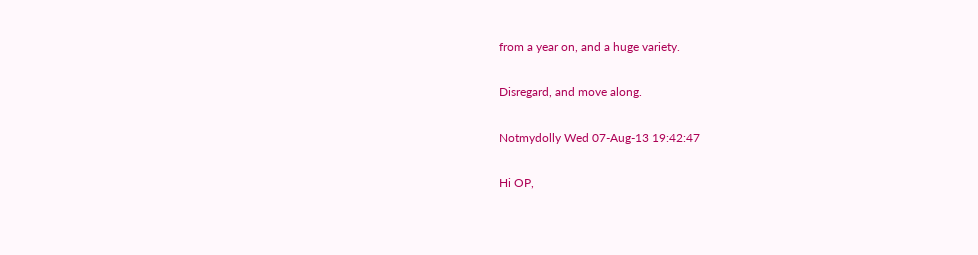from a year on, and a huge variety.

Disregard, and move along.

Notmydolly Wed 07-Aug-13 19:42:47

Hi OP,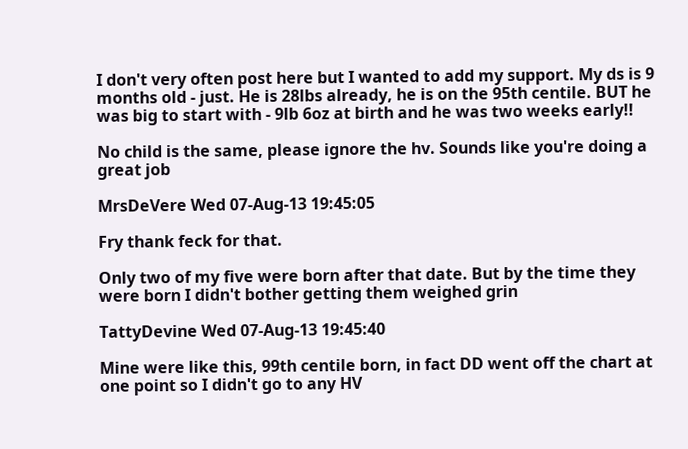I don't very often post here but I wanted to add my support. My ds is 9 months old - just. He is 28lbs already, he is on the 95th centile. BUT he was big to start with - 9lb 6oz at birth and he was two weeks early!!

No child is the same, please ignore the hv. Sounds like you're doing a great job

MrsDeVere Wed 07-Aug-13 19:45:05

Fry thank feck for that.

Only two of my five were born after that date. But by the time they were born I didn't bother getting them weighed grin

TattyDevine Wed 07-Aug-13 19:45:40

Mine were like this, 99th centile born, in fact DD went off the chart at one point so I didn't go to any HV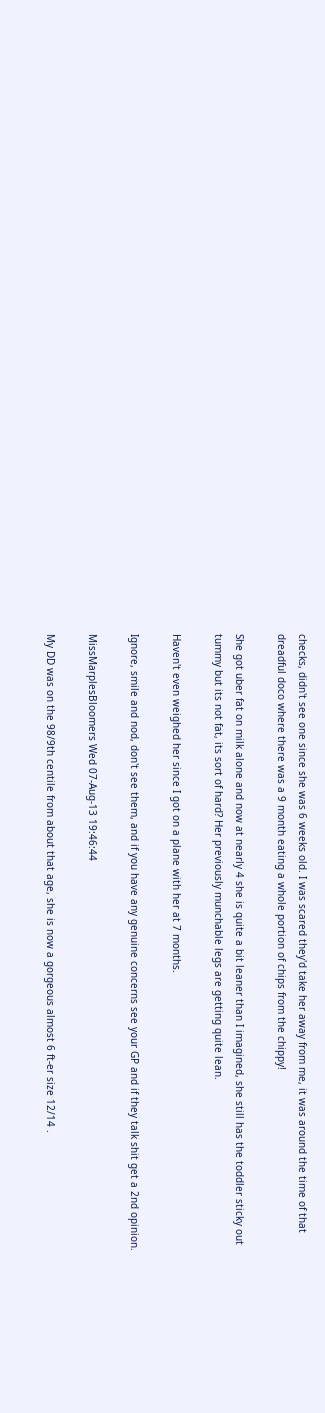checks, didn't see one since she was 6 weeks old. I was scared they'd take her away from me, it was around the time of that dreadful doco where there was a 9 month eating a whole portion of chips from the chippy!

She got uber fat on milk alone and now at nearly 4 she is quite a bit leaner than I imagined, she still has the toddler sticky out tummy but its not fat, its sort of hard? Her previously munchable legs are getting quite lean.

Haven't even weighed her since I got on a plane with her at 7 months.

Ignore, smile and nod, don't see them, and if you have any genuine concerns see your GP and if they talk shit get a 2nd opinion.

MissMarplesBloomers Wed 07-Aug-13 19:46:44

My DD was on the 98/9th centile from about that age, she is now a gorgeous almost 6 ft-er size 12/14 .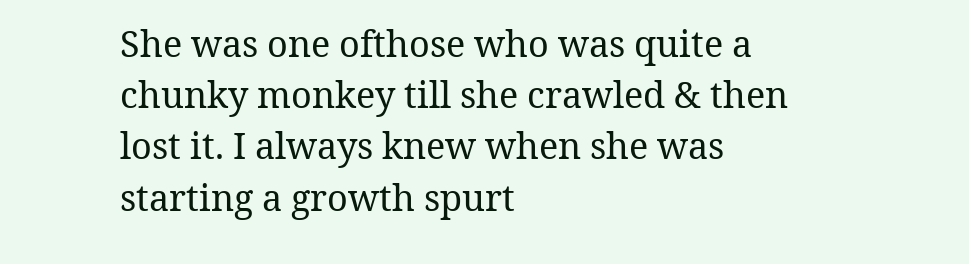She was one ofthose who was quite a chunky monkey till she crawled & then lost it. I always knew when she was starting a growth spurt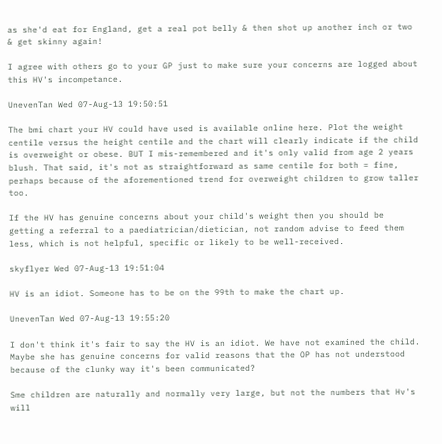as she'd eat for England, get a real pot belly & then shot up another inch or two & get skinny again!

I agree with others go to your GP just to make sure your concerns are logged about this HV's incompetance.

UnevenTan Wed 07-Aug-13 19:50:51

The bmi chart your HV could have used is available online here. Plot the weight centile versus the height centile and the chart will clearly indicate if the child is overweight or obese. BUT I mis-remembered and it's only valid from age 2 years blush. That said, it's not as straightforward as same centile for both = fine, perhaps because of the aforementioned trend for overweight children to grow taller too.

If the HV has genuine concerns about your child's weight then you should be getting a referral to a paediatrician/dietician, not random advise to feed them less, which is not helpful, specific or likely to be well-received.

skyflyer Wed 07-Aug-13 19:51:04

HV is an idiot. Someone has to be on the 99th to make the chart up.

UnevenTan Wed 07-Aug-13 19:55:20

I don't think it's fair to say the HV is an idiot. We have not examined the child. Maybe she has genuine concerns for valid reasons that the OP has not understood because of the clunky way it's been communicated?

Sme children are naturally and normally very large, but not the numbers that Hv's will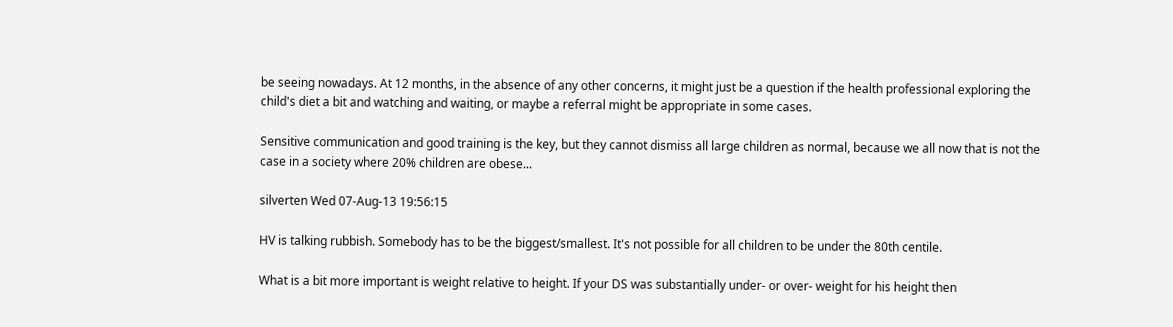be seeing nowadays. At 12 months, in the absence of any other concerns, it might just be a question if the health professional exploring the child's diet a bit and watching and waiting, or maybe a referral might be appropriate in some cases.

Sensitive communication and good training is the key, but they cannot dismiss all large children as normal, because we all now that is not the case in a society where 20% children are obese...

silverten Wed 07-Aug-13 19:56:15

HV is talking rubbish. Somebody has to be the biggest/smallest. It's not possible for all children to be under the 80th centile.

What is a bit more important is weight relative to height. If your DS was substantially under- or over- weight for his height then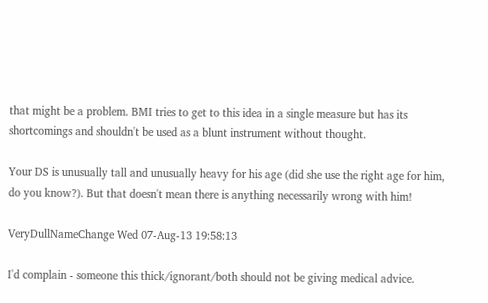that might be a problem. BMI tries to get to this idea in a single measure but has its shortcomings and shouldn't be used as a blunt instrument without thought.

Your DS is unusually tall and unusually heavy for his age (did she use the right age for him, do you know?). But that doesn't mean there is anything necessarily wrong with him!

VeryDullNameChange Wed 07-Aug-13 19:58:13

I'd complain - someone this thick/ignorant/both should not be giving medical advice.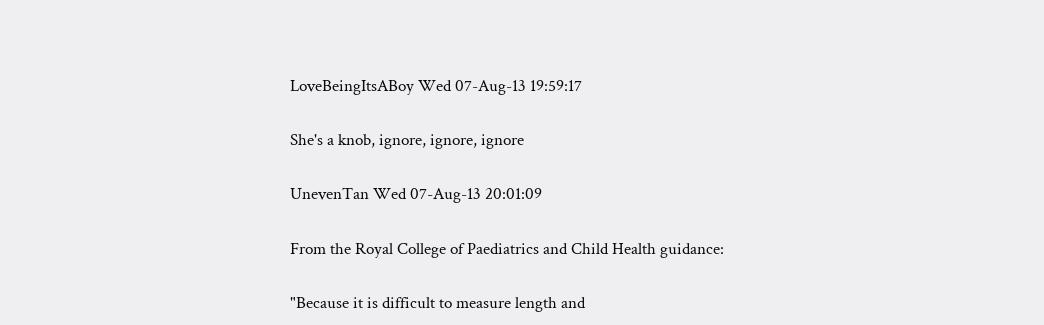LoveBeingItsABoy Wed 07-Aug-13 19:59:17

She's a knob, ignore, ignore, ignore

UnevenTan Wed 07-Aug-13 20:01:09

From the Royal College of Paediatrics and Child Health guidance:

"Because it is difficult to measure length and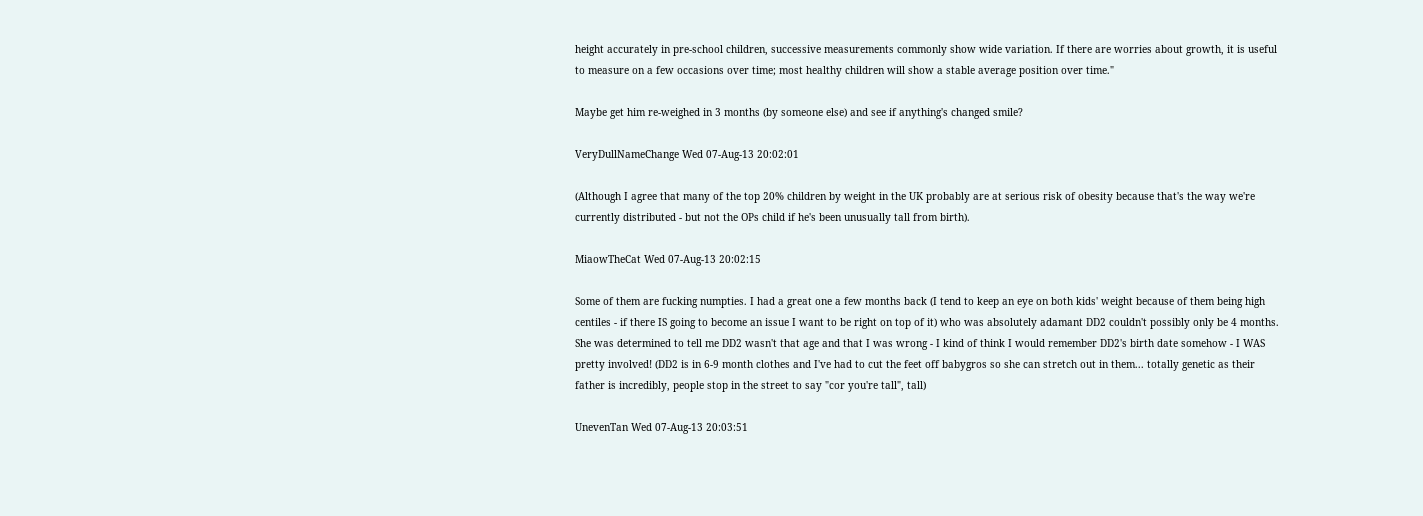height accurately in pre-school children, successive measurements commonly show wide variation. If there are worries about growth, it is useful to measure on a few occasions over time; most healthy children will show a stable average position over time."

Maybe get him re-weighed in 3 months (by someone else) and see if anything's changed smile?

VeryDullNameChange Wed 07-Aug-13 20:02:01

(Although I agree that many of the top 20% children by weight in the UK probably are at serious risk of obesity because that's the way we're currently distributed - but not the OPs child if he's been unusually tall from birth).

MiaowTheCat Wed 07-Aug-13 20:02:15

Some of them are fucking numpties. I had a great one a few months back (I tend to keep an eye on both kids' weight because of them being high centiles - if there IS going to become an issue I want to be right on top of it) who was absolutely adamant DD2 couldn't possibly only be 4 months. She was determined to tell me DD2 wasn't that age and that I was wrong - I kind of think I would remember DD2's birth date somehow - I WAS pretty involved! (DD2 is in 6-9 month clothes and I've had to cut the feet off babygros so she can stretch out in them... totally genetic as their father is incredibly, people stop in the street to say "cor you're tall", tall)

UnevenTan Wed 07-Aug-13 20:03:51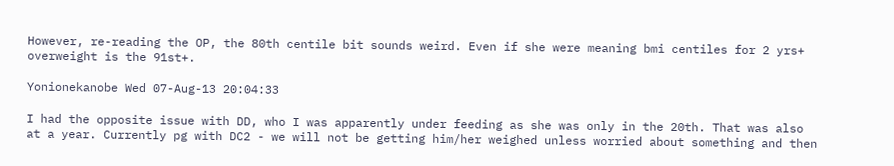However, re-reading the OP, the 80th centile bit sounds weird. Even if she were meaning bmi centiles for 2 yrs+ overweight is the 91st+.

Yonionekanobe Wed 07-Aug-13 20:04:33

I had the opposite issue with DD, who I was apparently under feeding as she was only in the 20th. That was also at a year. Currently pg with DC2 - we will not be getting him/her weighed unless worried about something and then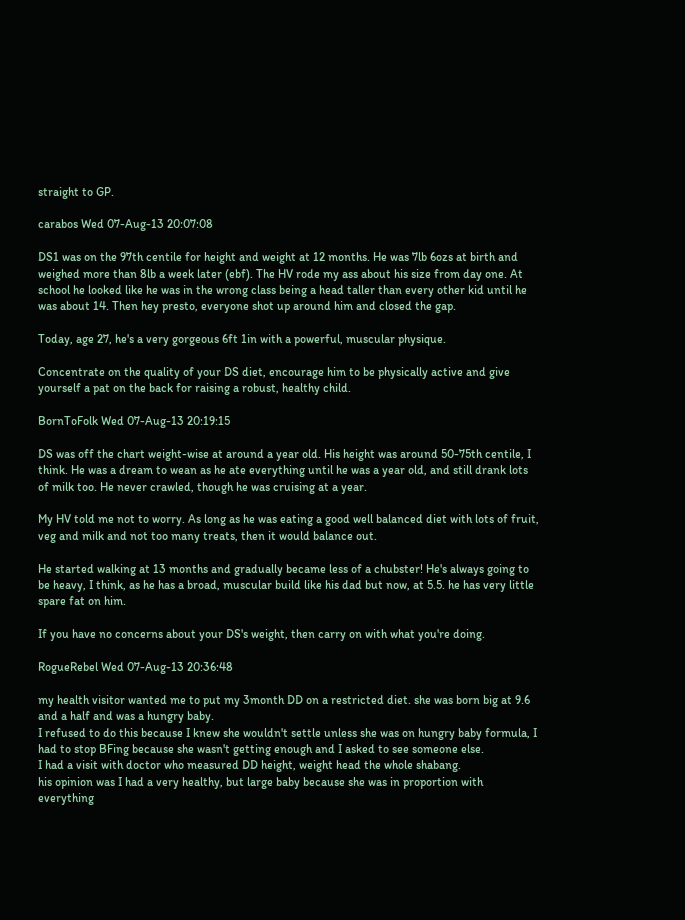straight to GP.

carabos Wed 07-Aug-13 20:07:08

DS1 was on the 97th centile for height and weight at 12 months. He was 7lb 6ozs at birth and weighed more than 8lb a week later (ebf). The HV rode my ass about his size from day one. At school he looked like he was in the wrong class being a head taller than every other kid until he was about 14. Then hey presto, everyone shot up around him and closed the gap.

Today, age 27, he's a very gorgeous 6ft 1in with a powerful, muscular physique.

Concentrate on the quality of your DS diet, encourage him to be physically active and give yourself a pat on the back for raising a robust, healthy child.

BornToFolk Wed 07-Aug-13 20:19:15

DS was off the chart weight-wise at around a year old. His height was around 50-75th centile, I think. He was a dream to wean as he ate everything until he was a year old, and still drank lots of milk too. He never crawled, though he was cruising at a year.

My HV told me not to worry. As long as he was eating a good well balanced diet with lots of fruit, veg and milk and not too many treats, then it would balance out.

He started walking at 13 months and gradually became less of a chubster! He's always going to be heavy, I think, as he has a broad, muscular build like his dad but now, at 5.5. he has very little spare fat on him.

If you have no concerns about your DS's weight, then carry on with what you're doing.

RogueRebel Wed 07-Aug-13 20:36:48

my health visitor wanted me to put my 3month DD on a restricted diet. she was born big at 9.6 and a half and was a hungry baby.
I refused to do this because I knew she wouldn't settle unless she was on hungry baby formula, I had to stop BFing because she wasn't getting enough and I asked to see someone else.
I had a visit with doctor who measured DD height, weight head the whole shabang.
his opinion was I had a very healthy, but large baby because she was in proportion with everything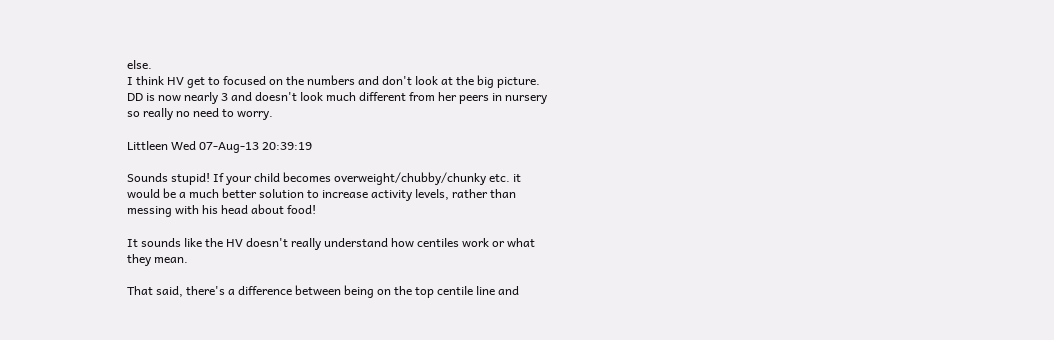else.
I think HV get to focused on the numbers and don't look at the big picture.
DD is now nearly 3 and doesn't look much different from her peers in nursery so really no need to worry.

Littleen Wed 07-Aug-13 20:39:19

Sounds stupid! If your child becomes overweight/chubby/chunky etc. it would be a much better solution to increase activity levels, rather than messing with his head about food!

It sounds like the HV doesn't really understand how centiles work or what they mean.

That said, there's a difference between being on the top centile line and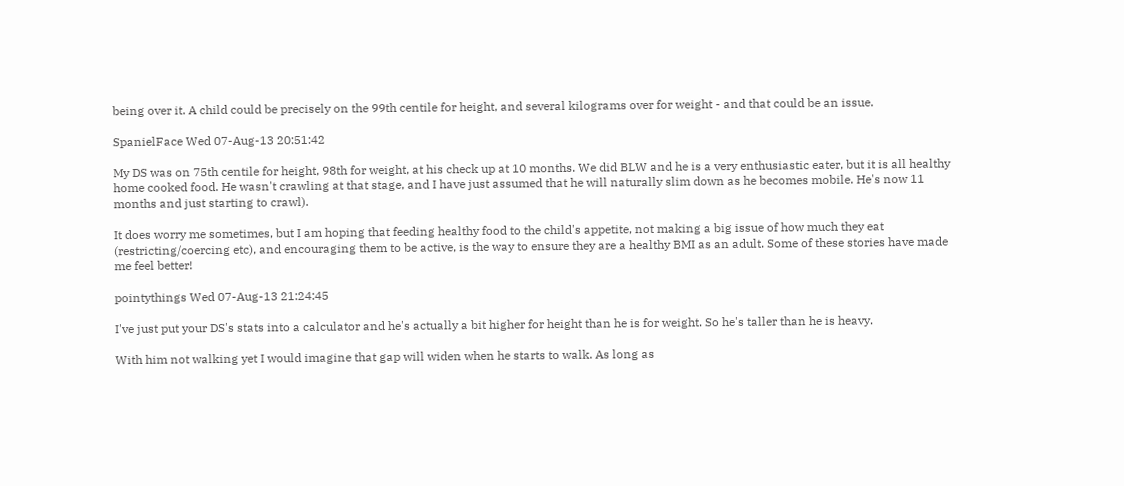being over it. A child could be precisely on the 99th centile for height, and several kilograms over for weight - and that could be an issue.

SpanielFace Wed 07-Aug-13 20:51:42

My DS was on 75th centile for height, 98th for weight, at his check up at 10 months. We did BLW and he is a very enthusiastic eater, but it is all healthy home cooked food. He wasn't crawling at that stage, and I have just assumed that he will naturally slim down as he becomes mobile. He's now 11 months and just starting to crawl).

It does worry me sometimes, but I am hoping that feeding healthy food to the child's appetite, not making a big issue of how much they eat (restricting/coercing etc), and encouraging them to be active, is the way to ensure they are a healthy BMI as an adult. Some of these stories have made me feel better!

pointythings Wed 07-Aug-13 21:24:45

I've just put your DS's stats into a calculator and he's actually a bit higher for height than he is for weight. So he's taller than he is heavy.

With him not walking yet I would imagine that gap will widen when he starts to walk. As long as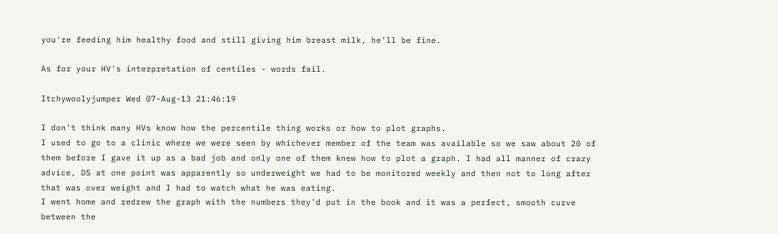you're feeding him healthy food and still giving him breast milk, he'll be fine.

As for your HV's interpretation of centiles - words fail.

Itchywoolyjumper Wed 07-Aug-13 21:46:19

I don't think many HVs know how the percentile thing works or how to plot graphs.
I used to go to a clinic where we were seen by whichever member of the team was available so we saw about 20 of them before I gave it up as a bad job and only one of them knew how to plot a graph. I had all manner of crazy advice, DS at one point was apparently so underweight we had to be monitored weekly and then not to long after that was over weight and I had to watch what he was eating.
I went home and redrew the graph with the numbers they'd put in the book and it was a perfect, smooth curve between the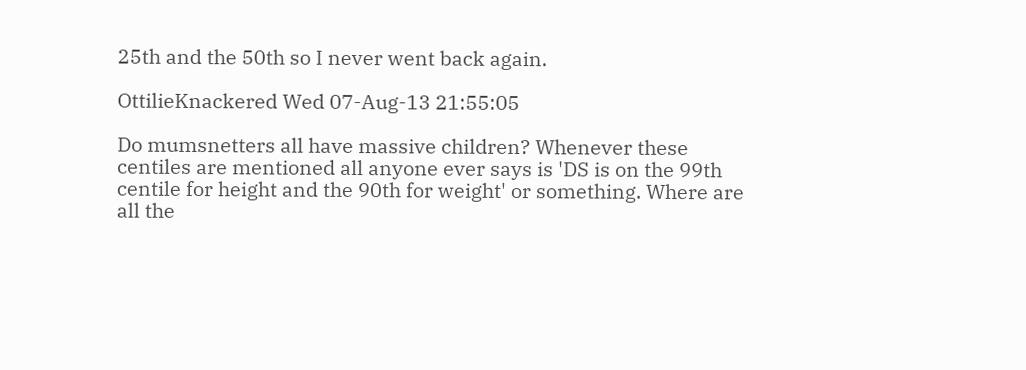25th and the 50th so I never went back again.

OttilieKnackered Wed 07-Aug-13 21:55:05

Do mumsnetters all have massive children? Whenever these centiles are mentioned all anyone ever says is 'DS is on the 99th centile for height and the 90th for weight' or something. Where are all the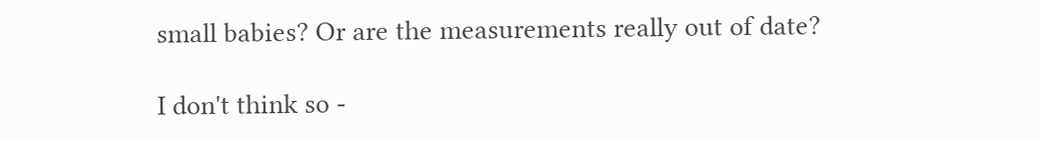small babies? Or are the measurements really out of date?

I don't think so -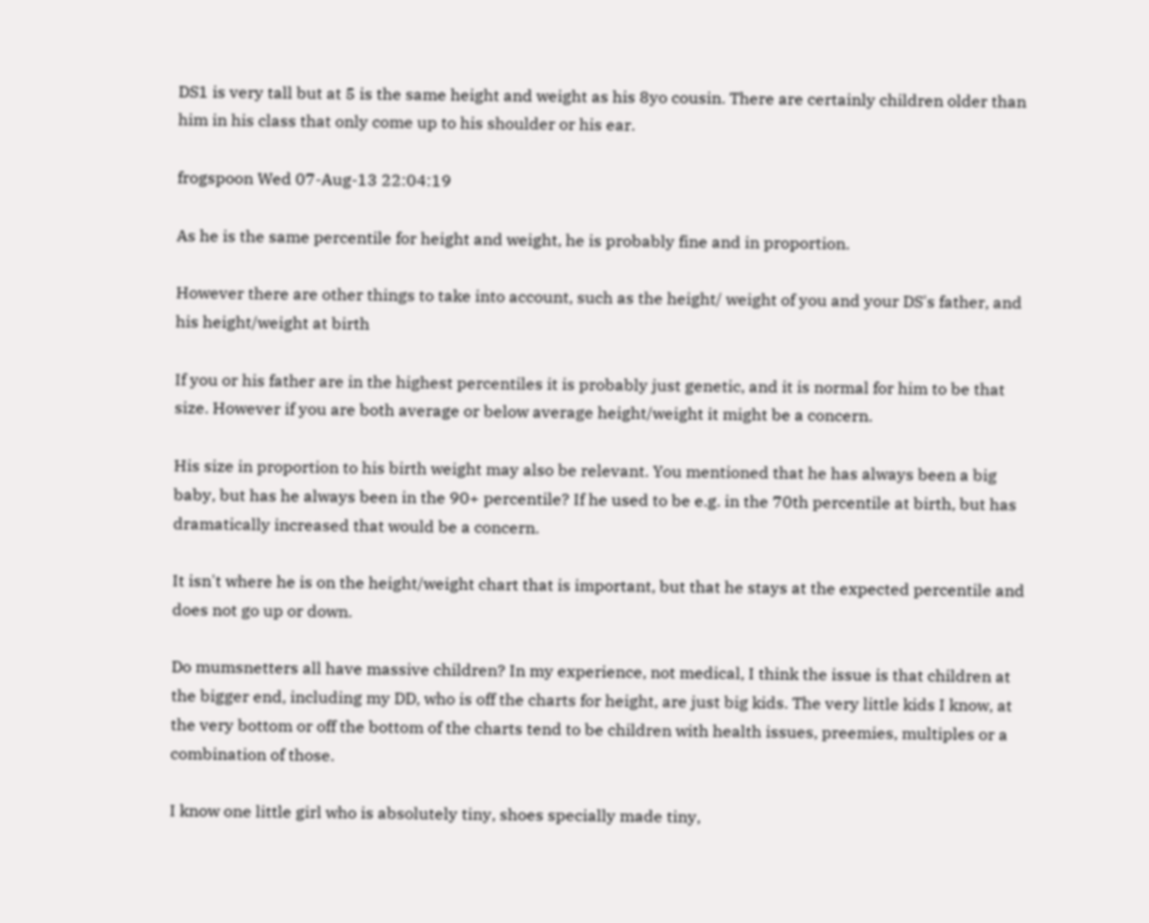DS1 is very tall but at 5 is the same height and weight as his 8yo cousin. There are certainly children older than him in his class that only come up to his shoulder or his ear.

frogspoon Wed 07-Aug-13 22:04:19

As he is the same percentile for height and weight, he is probably fine and in proportion.

However there are other things to take into account, such as the height/ weight of you and your DS's father, and his height/weight at birth

If you or his father are in the highest percentiles it is probably just genetic, and it is normal for him to be that size. However if you are both average or below average height/weight it might be a concern.

His size in proportion to his birth weight may also be relevant. You mentioned that he has always been a big baby, but has he always been in the 90+ percentile? If he used to be e.g. in the 70th percentile at birth, but has dramatically increased that would be a concern.

It isn't where he is on the height/weight chart that is important, but that he stays at the expected percentile and does not go up or down.

Do mumsnetters all have massive children? In my experience, not medical, I think the issue is that children at the bigger end, including my DD, who is off the charts for height, are just big kids. The very little kids I know, at the very bottom or off the bottom of the charts tend to be children with health issues, preemies, multiples or a combination of those.

I know one little girl who is absolutely tiny, shoes specially made tiny,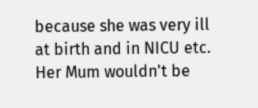because she was very ill at birth and in NICU etc. Her Mum wouldn't be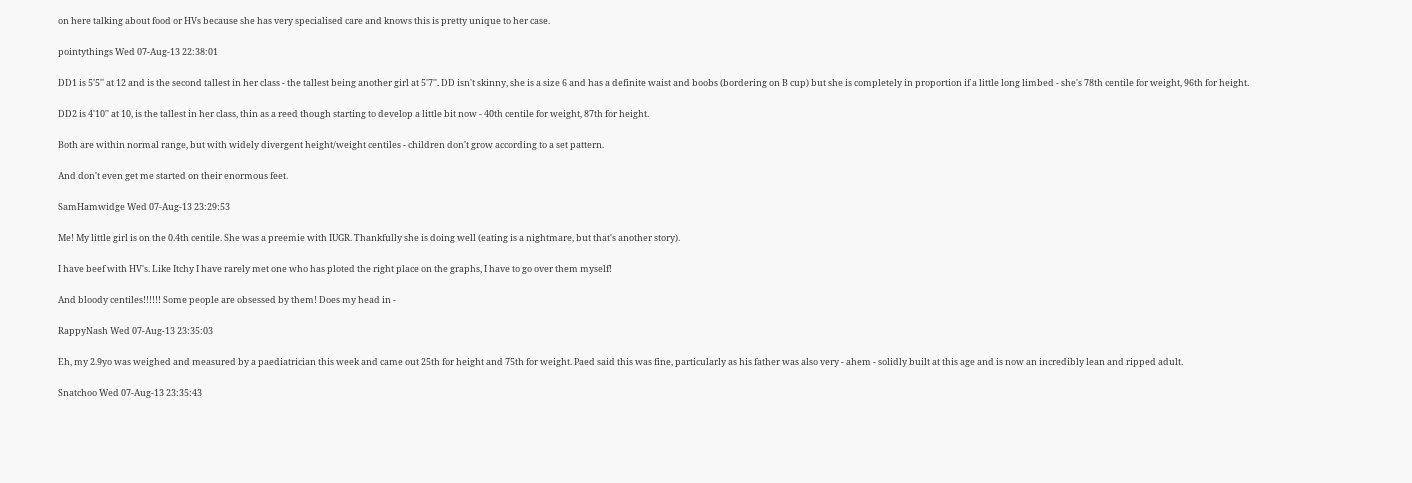on here talking about food or HVs because she has very specialised care and knows this is pretty unique to her case.

pointythings Wed 07-Aug-13 22:38:01

DD1 is 5'5'' at 12 and is the second tallest in her class - the tallest being another girl at 5'7''. DD isn't skinny, she is a size 6 and has a definite waist and boobs (bordering on B cup) but she is completely in proportion if a little long limbed - she's 78th centile for weight, 96th for height.

DD2 is 4'10'' at 10, is the tallest in her class, thin as a reed though starting to develop a little bit now - 40th centile for weight, 87th for height.

Both are within normal range, but with widely divergent height/weight centiles - children don't grow according to a set pattern.

And don't even get me started on their enormous feet.

SamHamwidge Wed 07-Aug-13 23:29:53

Me! My little girl is on the 0.4th centile. She was a preemie with IUGR. Thankfully she is doing well (eating is a nightmare, but that's another story).

I have beef with HV's. Like Itchy I have rarely met one who has ploted the right place on the graphs, I have to go over them myself!

And bloody centiles!!!!!! Some people are obsessed by them! Does my head in -

RappyNash Wed 07-Aug-13 23:35:03

Eh, my 2.9yo was weighed and measured by a paediatrician this week and came out 25th for height and 75th for weight. Paed said this was fine, particularly as his father was also very - ahem - solidly built at this age and is now an incredibly lean and ripped adult.

Snatchoo Wed 07-Aug-13 23:35:43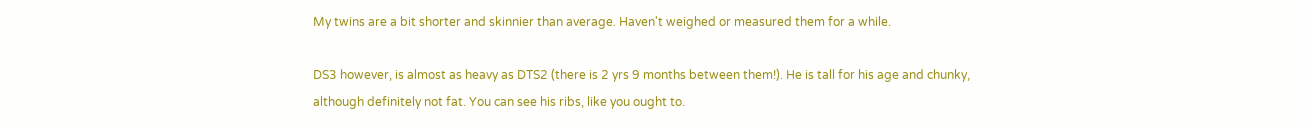My twins are a bit shorter and skinnier than average. Haven't weighed or measured them for a while.

DS3 however, is almost as heavy as DTS2 (there is 2 yrs 9 months between them!). He is tall for his age and chunky, although definitely not fat. You can see his ribs, like you ought to.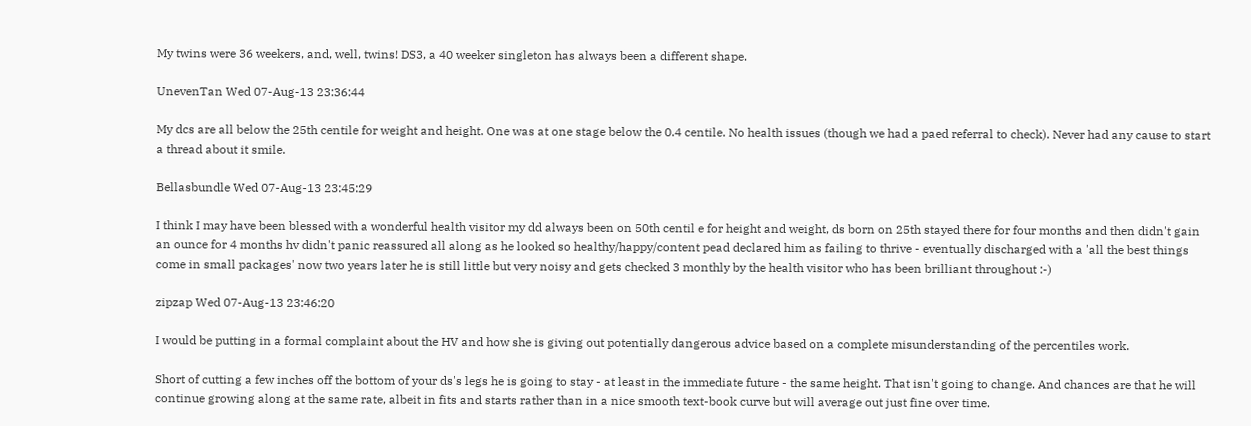My twins were 36 weekers, and, well, twins! DS3, a 40 weeker singleton has always been a different shape.

UnevenTan Wed 07-Aug-13 23:36:44

My dcs are all below the 25th centile for weight and height. One was at one stage below the 0.4 centile. No health issues (though we had a paed referral to check). Never had any cause to start a thread about it smile.

Bellasbundle Wed 07-Aug-13 23:45:29

I think I may have been blessed with a wonderful health visitor my dd always been on 50th centil e for height and weight, ds born on 25th stayed there for four months and then didn't gain an ounce for 4 months hv didn't panic reassured all along as he looked so healthy/happy/content pead declared him as failing to thrive - eventually discharged with a 'all the best things come in small packages' now two years later he is still little but very noisy and gets checked 3 monthly by the health visitor who has been brilliant throughout :-)

zipzap Wed 07-Aug-13 23:46:20

I would be putting in a formal complaint about the HV and how she is giving out potentially dangerous advice based on a complete misunderstanding of the percentiles work.

Short of cutting a few inches off the bottom of your ds's legs he is going to stay - at least in the immediate future - the same height. That isn't going to change. And chances are that he will continue growing along at the same rate, albeit in fits and starts rather than in a nice smooth text-book curve but will average out just fine over time.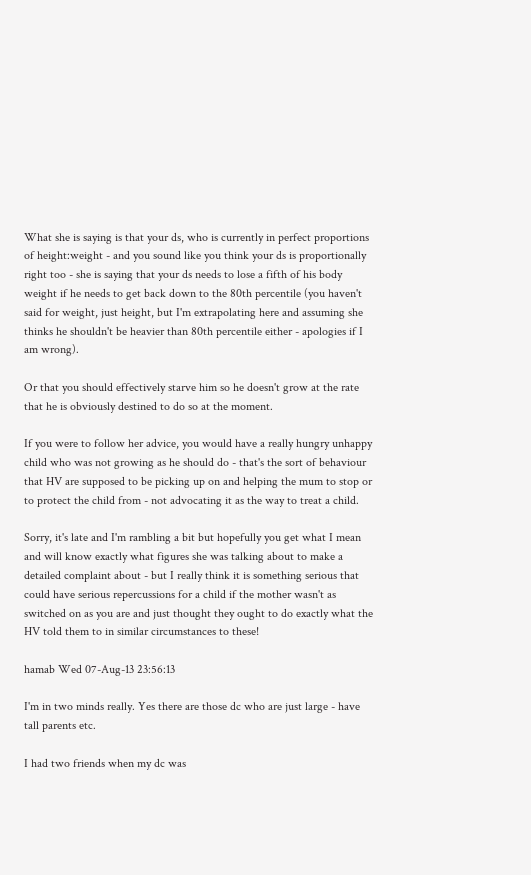What she is saying is that your ds, who is currently in perfect proportions of height:weight - and you sound like you think your ds is proportionally right too - she is saying that your ds needs to lose a fifth of his body weight if he needs to get back down to the 80th percentile (you haven't said for weight, just height, but I'm extrapolating here and assuming she thinks he shouldn't be heavier than 80th percentile either - apologies if I am wrong).

Or that you should effectively starve him so he doesn't grow at the rate that he is obviously destined to do so at the moment.

If you were to follow her advice, you would have a really hungry unhappy child who was not growing as he should do - that's the sort of behaviour that HV are supposed to be picking up on and helping the mum to stop or to protect the child from - not advocating it as the way to treat a child.

Sorry, it's late and I'm rambling a bit but hopefully you get what I mean and will know exactly what figures she was talking about to make a detailed complaint about - but I really think it is something serious that could have serious repercussions for a child if the mother wasn't as switched on as you are and just thought they ought to do exactly what the HV told them to in similar circumstances to these!

hamab Wed 07-Aug-13 23:56:13

I'm in two minds really. Yes there are those dc who are just large - have tall parents etc.

I had two friends when my dc was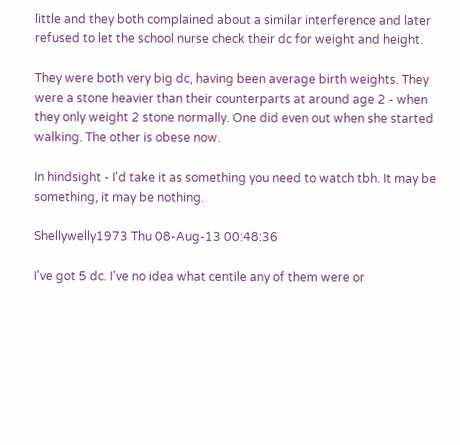little and they both complained about a similar interference and later refused to let the school nurse check their dc for weight and height.

They were both very big dc, having been average birth weights. They were a stone heavier than their counterparts at around age 2 - when they only weight 2 stone normally. One did even out when she started walking. The other is obese now.

In hindsight - I'd take it as something you need to watch tbh. It may be something, it may be nothing.

Shellywelly1973 Thu 08-Aug-13 00:48:36

I've got 5 dc. I've no idea what centile any of them were or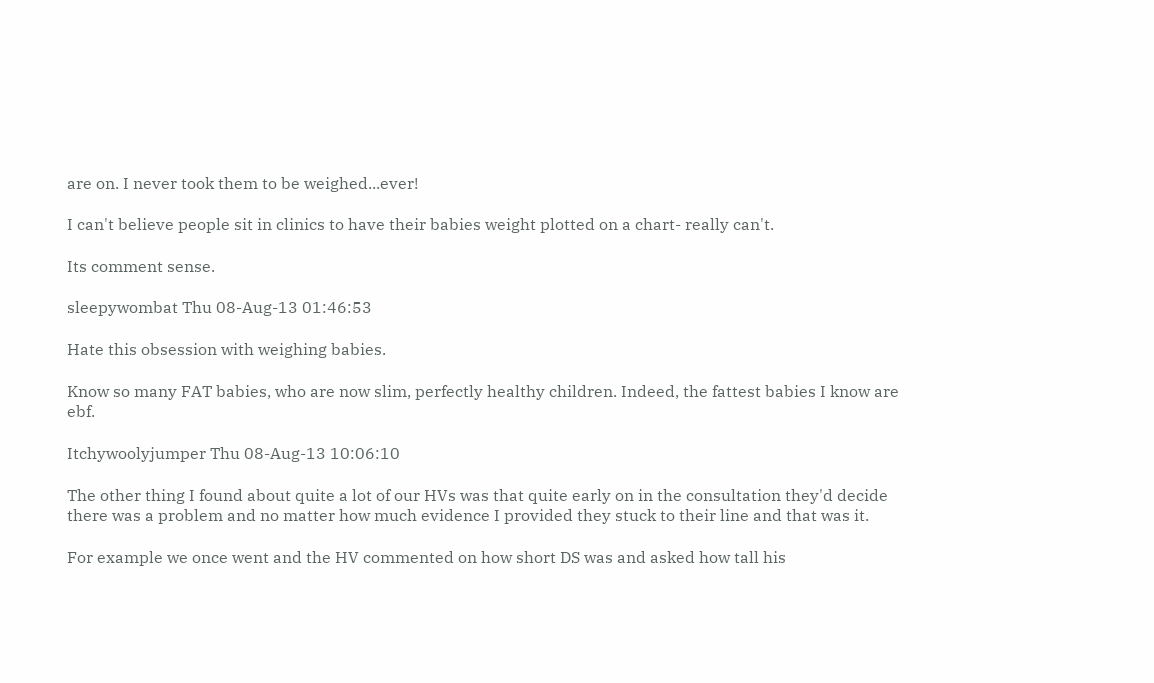are on. I never took them to be weighed...ever!

I can't believe people sit in clinics to have their babies weight plotted on a chart- really can't.

Its comment sense.

sleepywombat Thu 08-Aug-13 01:46:53

Hate this obsession with weighing babies.

Know so many FAT babies, who are now slim, perfectly healthy children. Indeed, the fattest babies I know are ebf.

Itchywoolyjumper Thu 08-Aug-13 10:06:10

The other thing I found about quite a lot of our HVs was that quite early on in the consultation they'd decide there was a problem and no matter how much evidence I provided they stuck to their line and that was it.

For example we once went and the HV commented on how short DS was and asked how tall his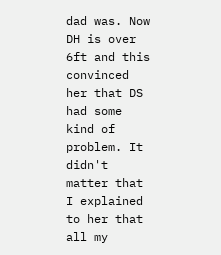dad was. Now DH is over 6ft and this convinced her that DS had some kind of problem. It didn't matter that I explained to her that all my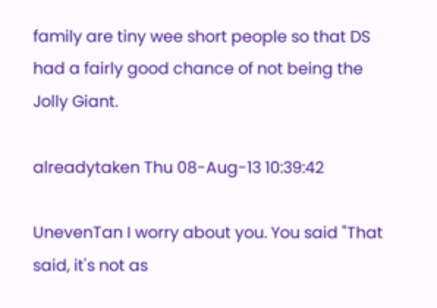family are tiny wee short people so that DS had a fairly good chance of not being the Jolly Giant.

alreadytaken Thu 08-Aug-13 10:39:42

UnevenTan I worry about you. You said "That said, it's not as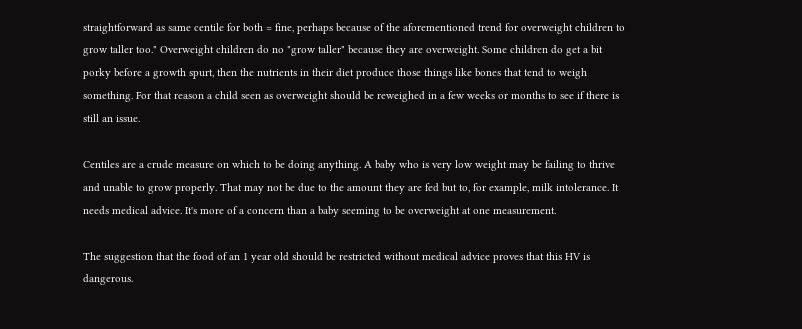straightforward as same centile for both = fine, perhaps because of the aforementioned trend for overweight children to grow taller too." Overweight children do no "grow taller" because they are overweight. Some children do get a bit porky before a growth spurt, then the nutrients in their diet produce those things like bones that tend to weigh something. For that reason a child seen as overweight should be reweighed in a few weeks or months to see if there is still an issue.

Centiles are a crude measure on which to be doing anything. A baby who is very low weight may be failing to thrive and unable to grow properly. That may not be due to the amount they are fed but to, for example, milk intolerance. It needs medical advice. It's more of a concern than a baby seeming to be overweight at one measurement.

The suggestion that the food of an 1 year old should be restricted without medical advice proves that this HV is dangerous.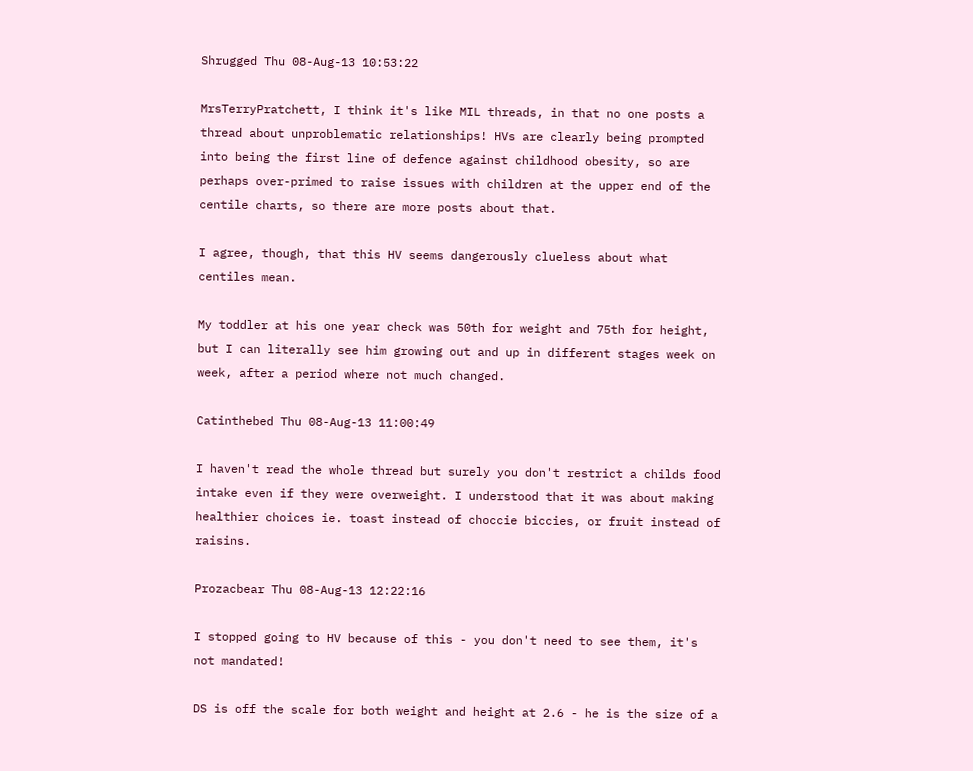Shrugged Thu 08-Aug-13 10:53:22

MrsTerryPratchett, I think it's like MIL threads, in that no one posts a thread about unproblematic relationships! HVs are clearly being prompted into being the first line of defence against childhood obesity, so are perhaps over-primed to raise issues with children at the upper end of the centile charts, so there are more posts about that.

I agree, though, that this HV seems dangerously clueless about what centiles mean.

My toddler at his one year check was 50th for weight and 75th for height, but I can literally see him growing out and up in different stages week on week, after a period where not much changed.

Catinthebed Thu 08-Aug-13 11:00:49

I haven't read the whole thread but surely you don't restrict a childs food intake even if they were overweight. I understood that it was about making healthier choices ie. toast instead of choccie biccies, or fruit instead of raisins.

Prozacbear Thu 08-Aug-13 12:22:16

I stopped going to HV because of this - you don't need to see them, it's not mandated!

DS is off the scale for both weight and height at 2.6 - he is the size of a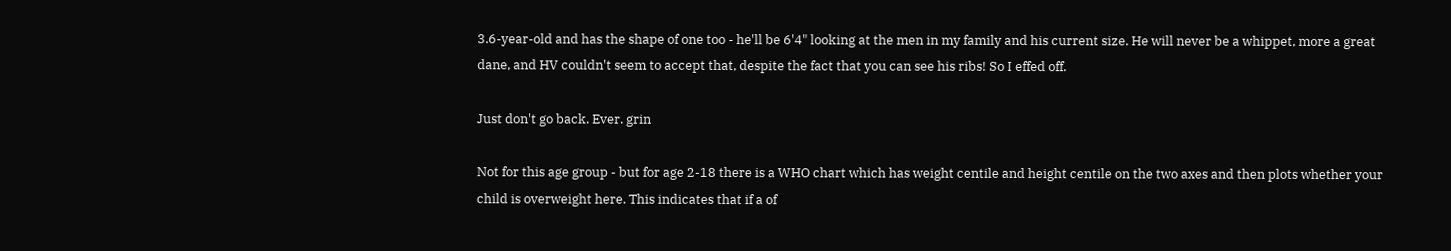3.6-year-old and has the shape of one too - he'll be 6'4" looking at the men in my family and his current size. He will never be a whippet, more a great dane, and HV couldn't seem to accept that, despite the fact that you can see his ribs! So I effed off.

Just don't go back. Ever. grin

Not for this age group - but for age 2-18 there is a WHO chart which has weight centile and height centile on the two axes and then plots whether your child is overweight here. This indicates that if a of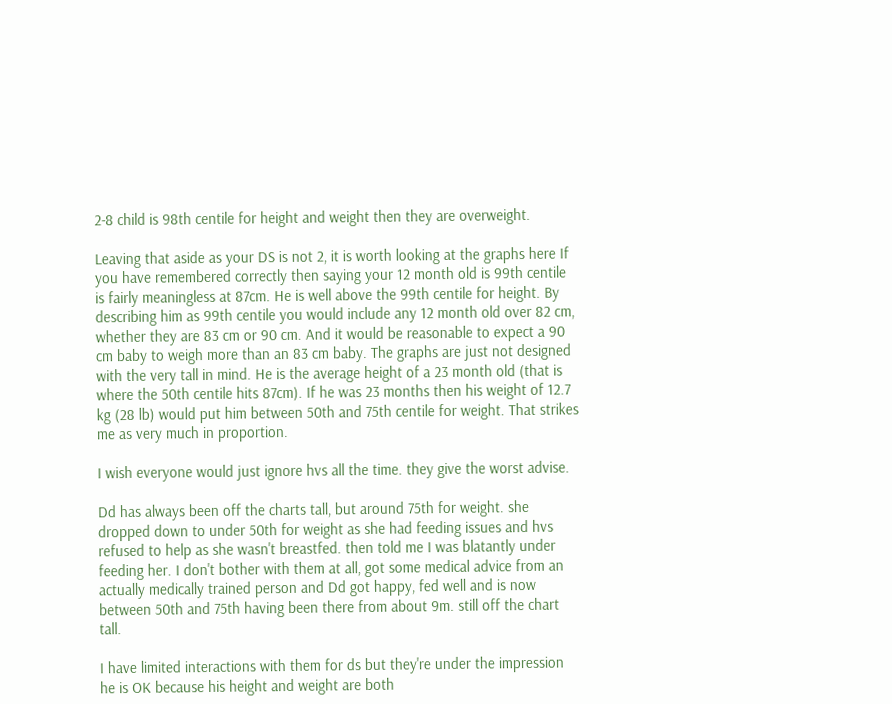2-8 child is 98th centile for height and weight then they are overweight.

Leaving that aside as your DS is not 2, it is worth looking at the graphs here If you have remembered correctly then saying your 12 month old is 99th centile is fairly meaningless at 87cm. He is well above the 99th centile for height. By describing him as 99th centile you would include any 12 month old over 82 cm, whether they are 83 cm or 90 cm. And it would be reasonable to expect a 90 cm baby to weigh more than an 83 cm baby. The graphs are just not designed with the very tall in mind. He is the average height of a 23 month old (that is where the 50th centile hits 87cm). If he was 23 months then his weight of 12.7 kg (28 lb) would put him between 50th and 75th centile for weight. That strikes me as very much in proportion.

I wish everyone would just ignore hvs all the time. they give the worst advise.

Dd has always been off the charts tall, but around 75th for weight. she dropped down to under 50th for weight as she had feeding issues and hvs refused to help as she wasn't breastfed. then told me I was blatantly under feeding her. I don't bother with them at all, got some medical advice from an actually medically trained person and Dd got happy, fed well and is now between 50th and 75th having been there from about 9m. still off the chart tall.

I have limited interactions with them for ds but they're under the impression he is OK because his height and weight are both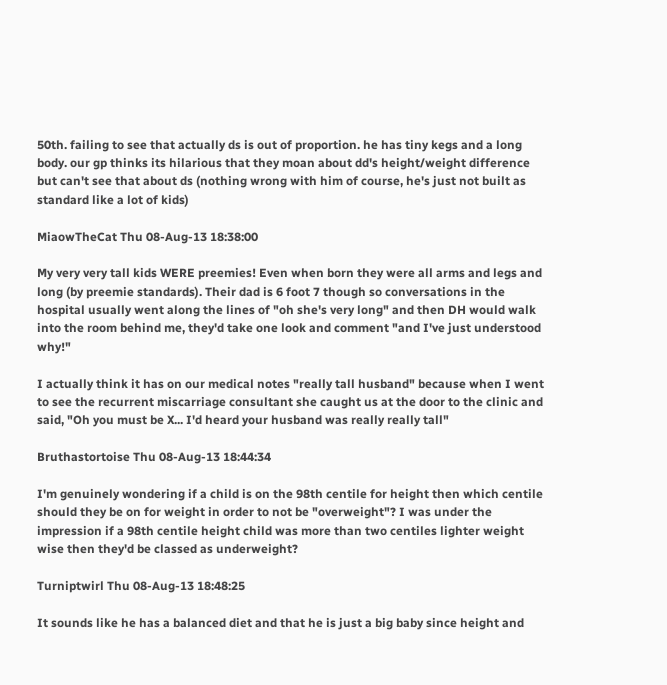50th. failing to see that actually ds is out of proportion. he has tiny kegs and a long body. our gp thinks its hilarious that they moan about dd's height/weight difference but can't see that about ds (nothing wrong with him of course, he's just not built as standard like a lot of kids)

MiaowTheCat Thu 08-Aug-13 18:38:00

My very very tall kids WERE preemies! Even when born they were all arms and legs and long (by preemie standards). Their dad is 6 foot 7 though so conversations in the hospital usually went along the lines of "oh she's very long" and then DH would walk into the room behind me, they'd take one look and comment "and I've just understood why!"

I actually think it has on our medical notes "really tall husband" because when I went to see the recurrent miscarriage consultant she caught us at the door to the clinic and said, "Oh you must be X... I'd heard your husband was really really tall"

Bruthastortoise Thu 08-Aug-13 18:44:34

I'm genuinely wondering if a child is on the 98th centile for height then which centile should they be on for weight in order to not be "overweight"? I was under the impression if a 98th centile height child was more than two centiles lighter weight wise then they'd be classed as underweight?

Turniptwirl Thu 08-Aug-13 18:48:25

It sounds like he has a balanced diet and that he is just a big baby since height and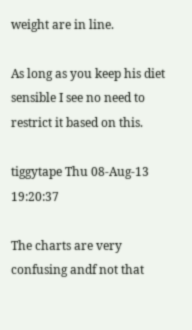weight are in line.

As long as you keep his diet sensible I see no need to restrict it based on this.

tiggytape Thu 08-Aug-13 19:20:37

The charts are very confusing andf not that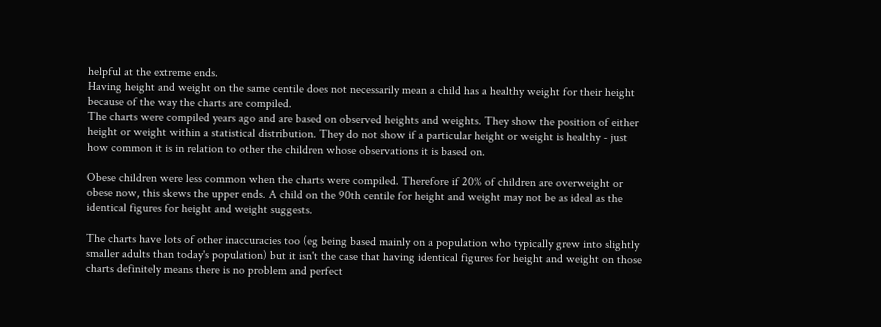helpful at the extreme ends.
Having height and weight on the same centile does not necessarily mean a child has a healthy weight for their height because of the way the charts are compiled.
The charts were compiled years ago and are based on observed heights and weights. They show the position of either height or weight within a statistical distribution. They do not show if a particular height or weight is healthy - just how common it is in relation to other the children whose observations it is based on.

Obese children were less common when the charts were compiled. Therefore if 20% of children are overweight or obese now, this skews the upper ends. A child on the 90th centile for height and weight may not be as ideal as the identical figures for height and weight suggests.

The charts have lots of other inaccuracies too (eg being based mainly on a population who typically grew into slightly smaller adults than today's population) but it isn't the case that having identical figures for height and weight on those charts definitely means there is no problem and perfect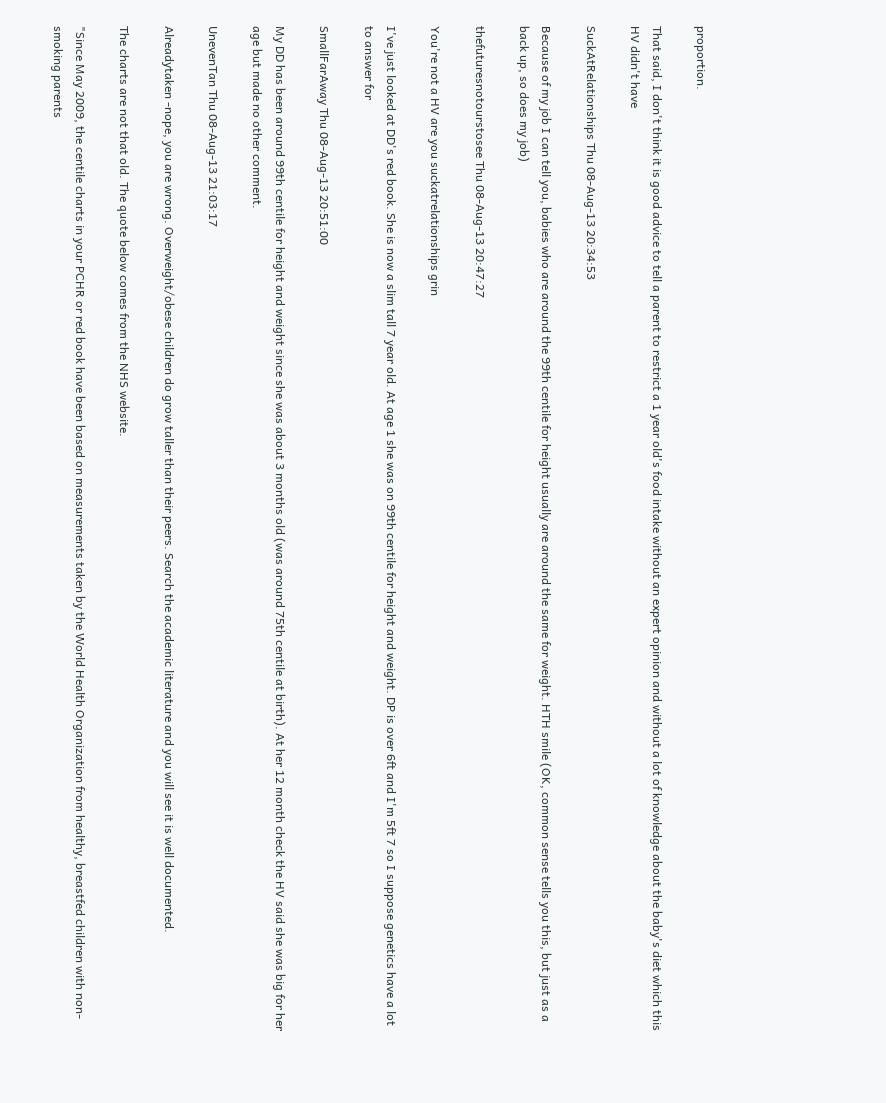proportion.

That said, I don't think it is good advice to tell a parent to restrict a 1 year old's food intake without an expert opinion and without a lot of knowledge about the baby's diet which this HV didn't have

SuckAtRelationships Thu 08-Aug-13 20:34:53

Because of my job I can tell you, babies who are around the 99th centile for height usually are around the same for weight. HTH smile (OK, common sense tells you this, but just as a back up, so does my job)

thefuturesnotourstosee Thu 08-Aug-13 20:47:27

You're not a HV are you suckatrelationships grin

I've just looked at DD's red book. She is now a slim tall 7 year old. At age 1 she was on 99th centile for height and weight. DP is over 6ft and I'm 5ft 7 so I suppose genetics have a lot to answer for

SmallFarAway Thu 08-Aug-13 20:51:00

My DD has been around 99th centile for height and weight since she was about 3 months old (was around 75th centile at birth). At her 12 month check the HV said she was big for her age but made no other comment.

UnevenTan Thu 08-Aug-13 21:03:17

Alreadytaken -nope, you are wrong. Overweight/obese children do grow taller than their peers. Search the academic literature and you will see it is well documented.

The charts are not that old. The quote below comes from the NHS website.

"Since May 2009, the centile charts in your PCHR or red book have been based on measurements taken by the World Health Organization from healthy, breastfed children with non-smoking parents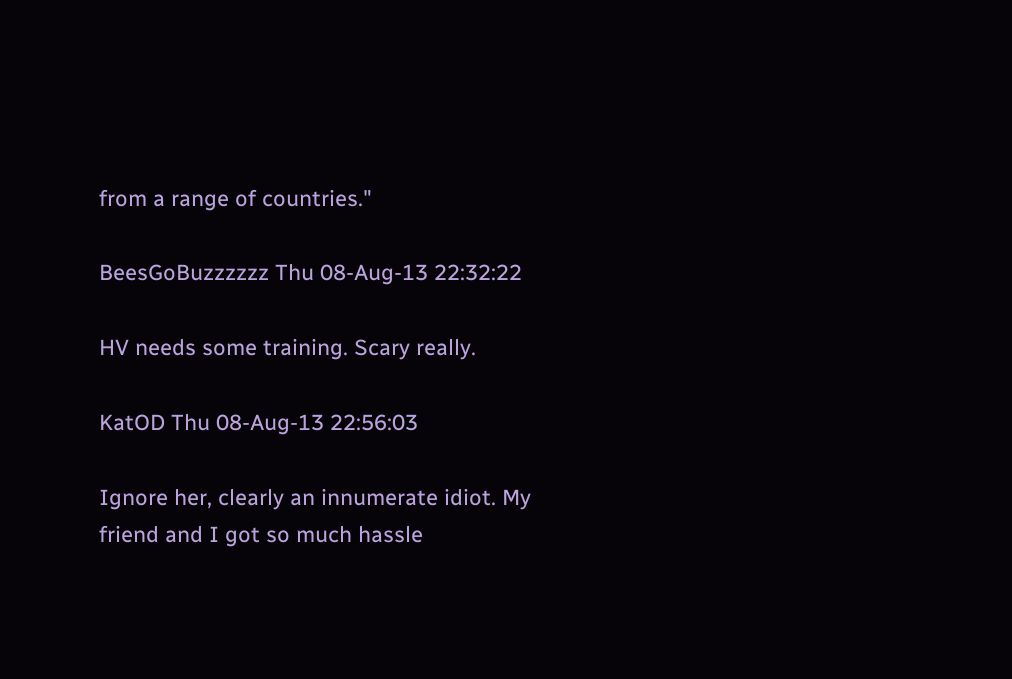from a range of countries."

BeesGoBuzzzzzz Thu 08-Aug-13 22:32:22

HV needs some training. Scary really.

KatOD Thu 08-Aug-13 22:56:03

Ignore her, clearly an innumerate idiot. My friend and I got so much hassle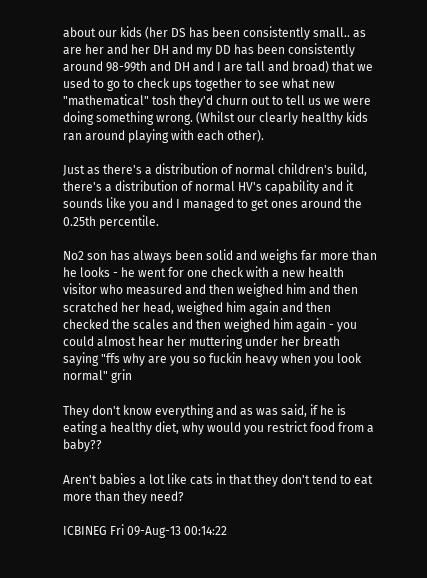about our kids (her DS has been consistently small.. as are her and her DH and my DD has been consistently around 98-99th and DH and I are tall and broad) that we used to go to check ups together to see what new "mathematical" tosh they'd churn out to tell us we were doing something wrong. (Whilst our clearly healthy kids ran around playing with each other).

Just as there's a distribution of normal children's build, there's a distribution of normal HV's capability and it sounds like you and I managed to get ones around the 0.25th percentile.

No2 son has always been solid and weighs far more than he looks - he went for one check with a new health visitor who measured and then weighed him and then scratched her head, weighed him again and then checked the scales and then weighed him again - you could almost hear her muttering under her breath saying "ffs why are you so fuckin heavy when you look normal" grin

They don't know everything and as was said, if he is eating a healthy diet, why would you restrict food from a baby??

Aren't babies a lot like cats in that they don't tend to eat more than they need?

ICBINEG Fri 09-Aug-13 00:14:22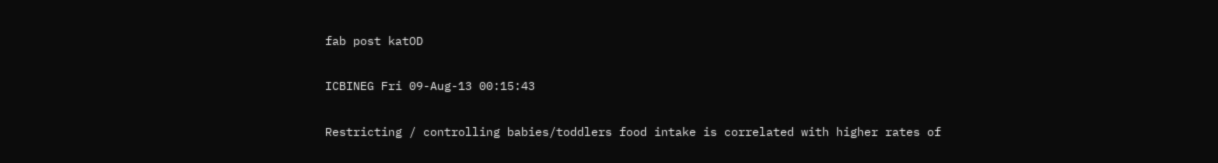fab post katOD

ICBINEG Fri 09-Aug-13 00:15:43

Restricting / controlling babies/toddlers food intake is correlated with higher rates of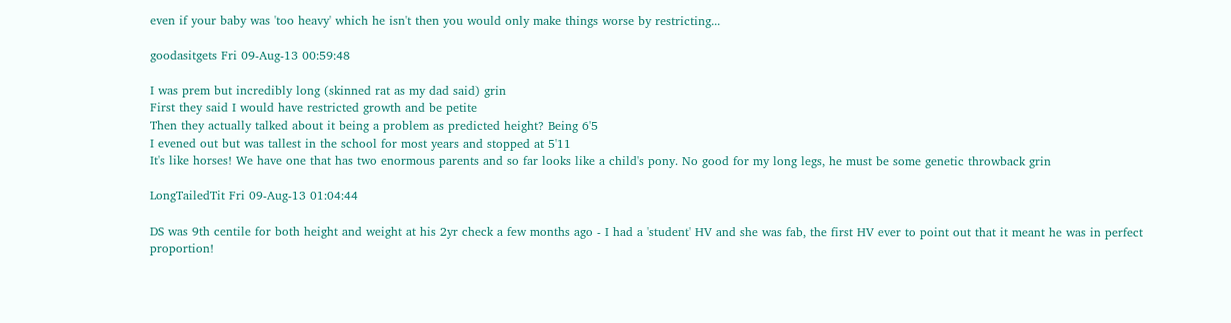even if your baby was 'too heavy' which he isn't then you would only make things worse by restricting...

goodasitgets Fri 09-Aug-13 00:59:48

I was prem but incredibly long (skinned rat as my dad said) grin
First they said I would have restricted growth and be petite
Then they actually talked about it being a problem as predicted height? Being 6'5
I evened out but was tallest in the school for most years and stopped at 5'11
It's like horses! We have one that has two enormous parents and so far looks like a child's pony. No good for my long legs, he must be some genetic throwback grin

LongTailedTit Fri 09-Aug-13 01:04:44

DS was 9th centile for both height and weight at his 2yr check a few months ago - I had a 'student' HV and she was fab, the first HV ever to point out that it meant he was in perfect proportion!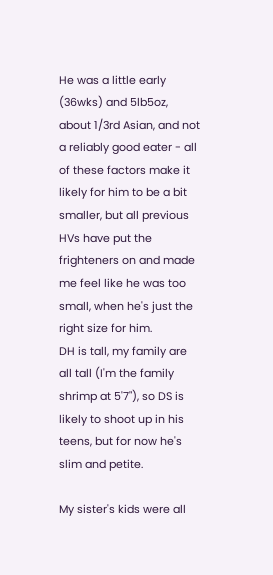He was a little early (36wks) and 5lb5oz, about 1/3rd Asian, and not a reliably good eater - all of these factors make it likely for him to be a bit smaller, but all previous HVs have put the frighteners on and made me feel like he was too small, when he's just the right size for him.
DH is tall, my family are all tall (I'm the family shrimp at 5'7"), so DS is likely to shoot up in his teens, but for now he's slim and petite.

My sister's kids were all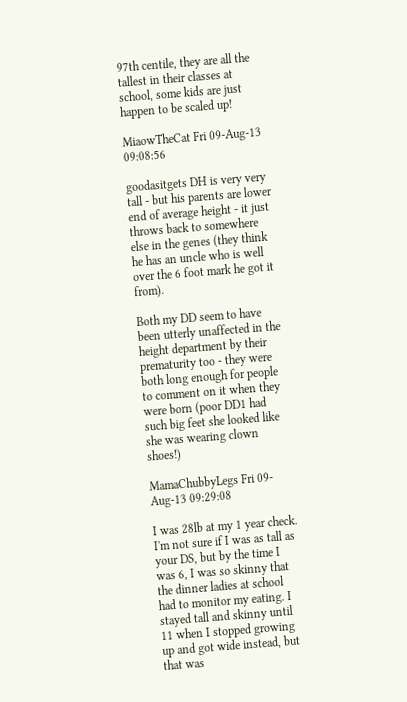97th centile, they are all the tallest in their classes at school, some kids are just happen to be scaled up!

MiaowTheCat Fri 09-Aug-13 09:08:56

goodasitgets DH is very very tall - but his parents are lower end of average height - it just throws back to somewhere else in the genes (they think he has an uncle who is well over the 6 foot mark he got it from).

Both my DD seem to have been utterly unaffected in the height department by their prematurity too - they were both long enough for people to comment on it when they were born (poor DD1 had such big feet she looked like she was wearing clown shoes!)

MamaChubbyLegs Fri 09-Aug-13 09:29:08

I was 28lb at my 1 year check. I'm not sure if I was as tall as your DS, but by the time I was 6, I was so skinny that the dinner ladies at school had to monitor my eating. I stayed tall and skinny until 11 when I stopped growing up and got wide instead, but that was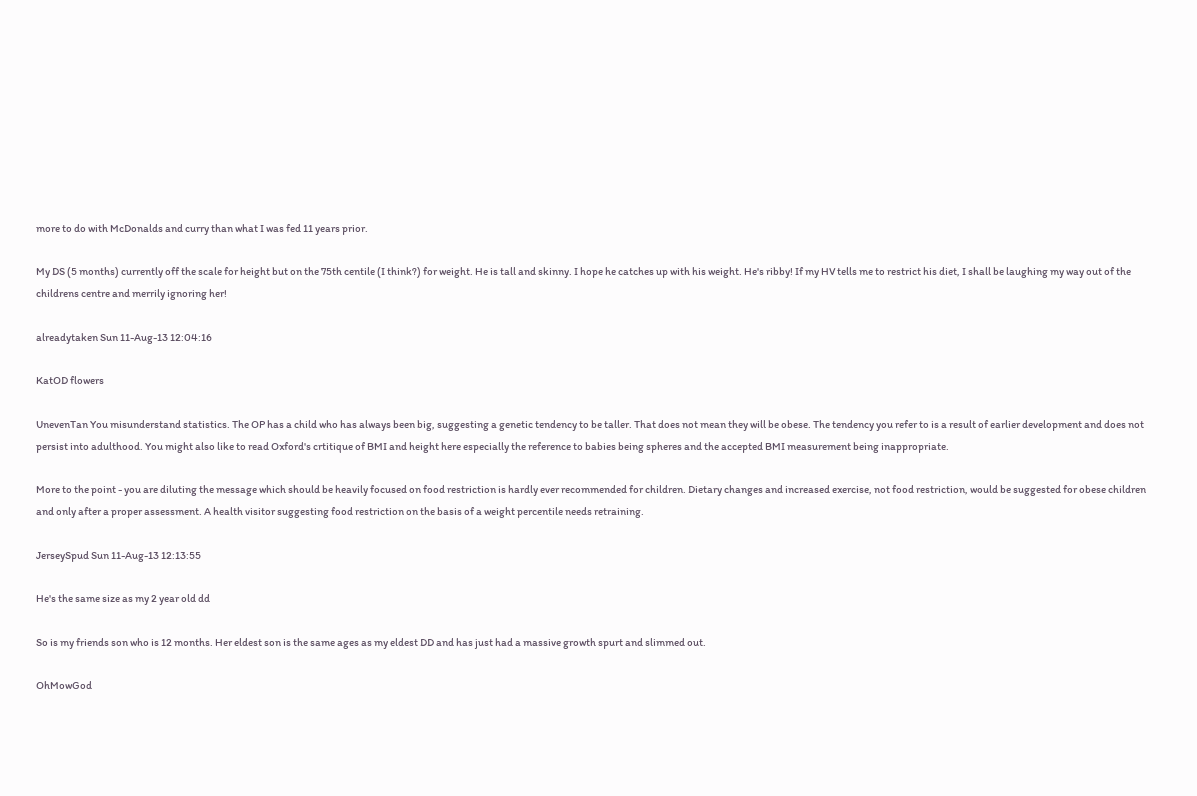more to do with McDonalds and curry than what I was fed 11 years prior.

My DS (5 months) currently off the scale for height but on the 75th centile (I think?) for weight. He is tall and skinny. I hope he catches up with his weight. He's ribby! If my HV tells me to restrict his diet, I shall be laughing my way out of the childrens centre and merrily ignoring her!

alreadytaken Sun 11-Aug-13 12:04:16

KatOD flowers

UnevenTan You misunderstand statistics. The OP has a child who has always been big, suggesting a genetic tendency to be taller. That does not mean they will be obese. The tendency you refer to is a result of earlier development and does not persist into adulthood. You might also like to read Oxford's crtitique of BMI and height here especially the reference to babies being spheres and the accepted BMI measurement being inappropriate.

More to the point - you are diluting the message which should be heavily focused on food restriction is hardly ever recommended for children. Dietary changes and increased exercise, not food restriction, would be suggested for obese children and only after a proper assessment. A health visitor suggesting food restriction on the basis of a weight percentile needs retraining.

JerseySpud Sun 11-Aug-13 12:13:55

He's the same size as my 2 year old dd

So is my friends son who is 12 months. Her eldest son is the same ages as my eldest DD and has just had a massive growth spurt and slimmed out.

OhMowGod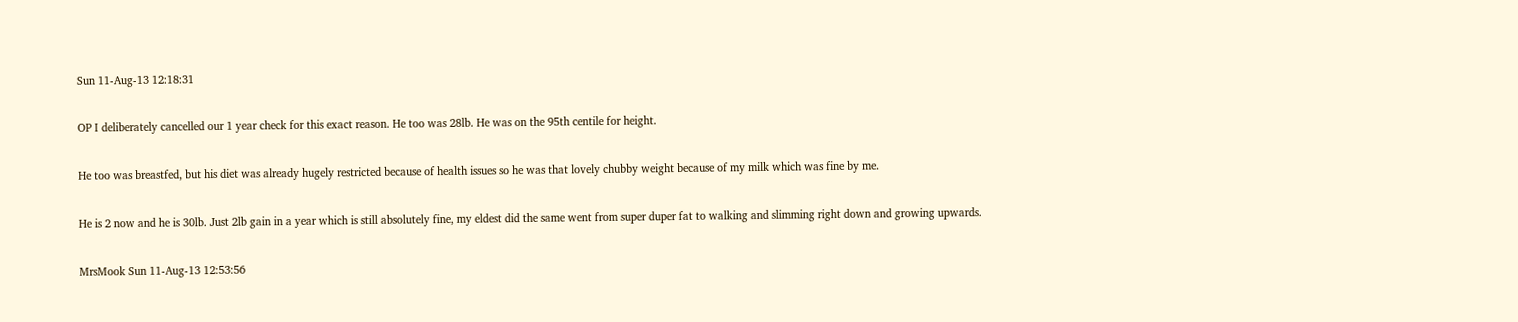Sun 11-Aug-13 12:18:31

OP I deliberately cancelled our 1 year check for this exact reason. He too was 28lb. He was on the 95th centile for height.

He too was breastfed, but his diet was already hugely restricted because of health issues so he was that lovely chubby weight because of my milk which was fine by me.

He is 2 now and he is 30lb. Just 2lb gain in a year which is still absolutely fine, my eldest did the same went from super duper fat to walking and slimming right down and growing upwards.

MrsMook Sun 11-Aug-13 12:53:56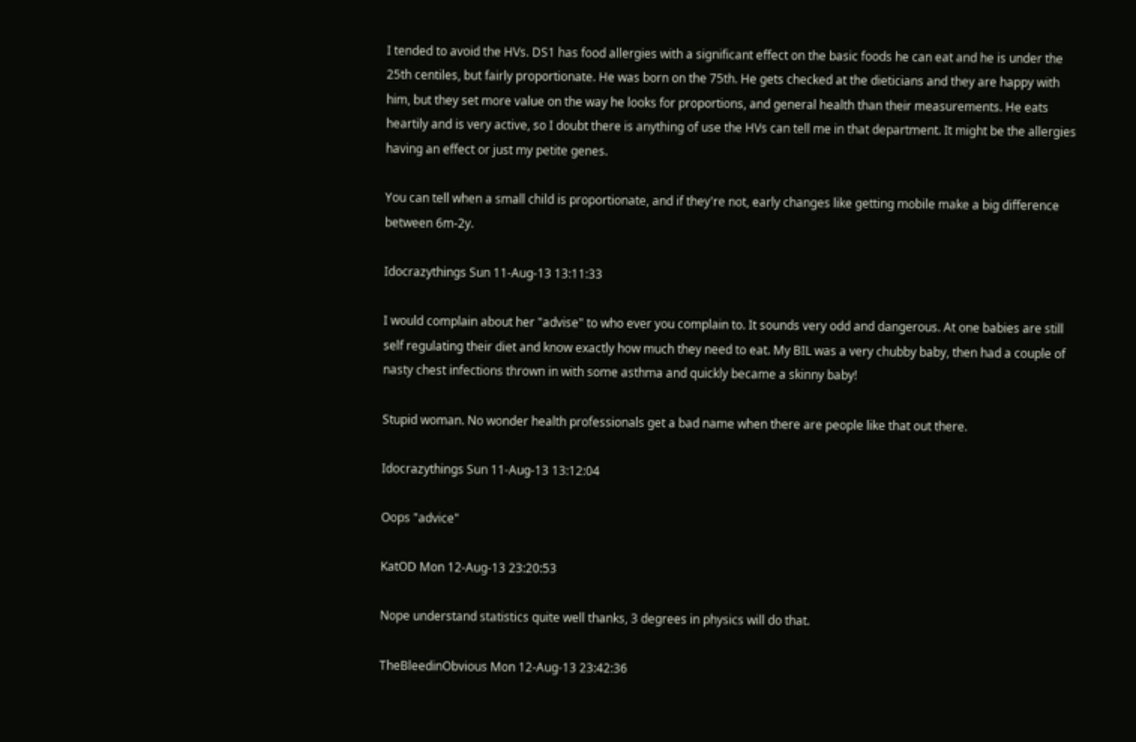I tended to avoid the HVs. DS1 has food allergies with a significant effect on the basic foods he can eat and he is under the 25th centiles, but fairly proportionate. He was born on the 75th. He gets checked at the dieticians and they are happy with him, but they set more value on the way he looks for proportions, and general health than their measurements. He eats heartily and is very active, so I doubt there is anything of use the HVs can tell me in that department. It might be the allergies having an effect or just my petite genes.

You can tell when a small child is proportionate, and if they're not, early changes like getting mobile make a big difference between 6m-2y.

Idocrazythings Sun 11-Aug-13 13:11:33

I would complain about her "advise" to who ever you complain to. It sounds very odd and dangerous. At one babies are still self regulating their diet and know exactly how much they need to eat. My BIL was a very chubby baby, then had a couple of nasty chest infections thrown in with some asthma and quickly became a skinny baby!

Stupid woman. No wonder health professionals get a bad name when there are people like that out there.

Idocrazythings Sun 11-Aug-13 13:12:04

Oops "advice"

KatOD Mon 12-Aug-13 23:20:53

Nope understand statistics quite well thanks, 3 degrees in physics will do that.

TheBleedinObvious Mon 12-Aug-13 23:42:36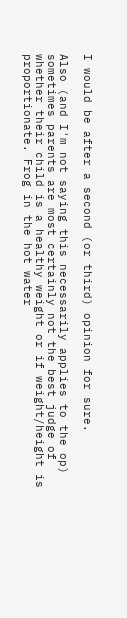I would be after a second (or third) opinion for sure.

Also (and I'm not saying this necessarily applies to the op) sometimes parents are most certainly not the best judge of whether their child is a healthy weight or if weight/height is proportionate. Frog in the hot water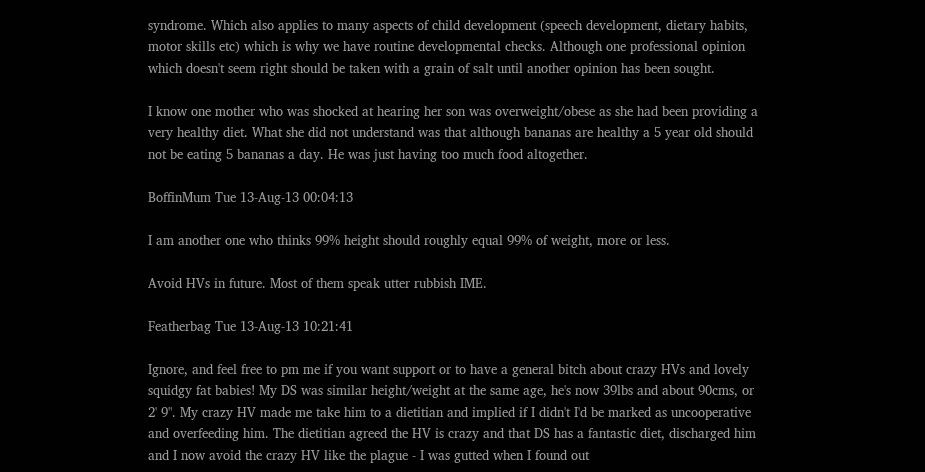syndrome. Which also applies to many aspects of child development (speech development, dietary habits, motor skills etc) which is why we have routine developmental checks. Although one professional opinion which doesn't seem right should be taken with a grain of salt until another opinion has been sought.

I know one mother who was shocked at hearing her son was overweight/obese as she had been providing a very healthy diet. What she did not understand was that although bananas are healthy a 5 year old should not be eating 5 bananas a day. He was just having too much food altogether.

BoffinMum Tue 13-Aug-13 00:04:13

I am another one who thinks 99% height should roughly equal 99% of weight, more or less.

Avoid HVs in future. Most of them speak utter rubbish IME.

Featherbag Tue 13-Aug-13 10:21:41

Ignore, and feel free to pm me if you want support or to have a general bitch about crazy HVs and lovely squidgy fat babies! My DS was similar height/weight at the same age, he's now 39lbs and about 90cms, or 2' 9". My crazy HV made me take him to a dietitian and implied if I didn't I'd be marked as uncooperative and overfeeding him. The dietitian agreed the HV is crazy and that DS has a fantastic diet, discharged him and I now avoid the crazy HV like the plague - I was gutted when I found out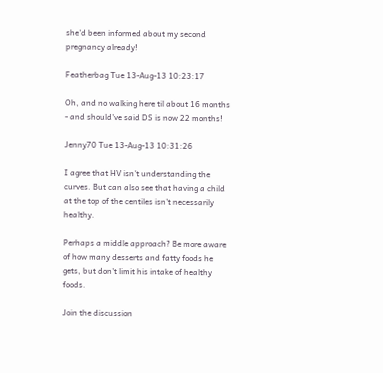she'd been informed about my second pregnancy already!

Featherbag Tue 13-Aug-13 10:23:17

Oh, and no walking here til about 16 months - and should've said DS is now 22 months!

Jenny70 Tue 13-Aug-13 10:31:26

I agree that HV isn't understanding the curves. But can also see that having a child at the top of the centiles isn't necessarily healthy.

Perhaps a middle approach? Be more aware of how many desserts and fatty foods he gets, but don't limit his intake of healthy foods.

Join the discussion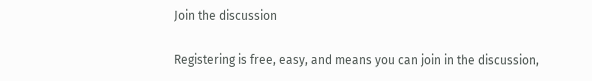Join the discussion

Registering is free, easy, and means you can join in the discussion,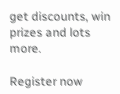get discounts, win prizes and lots more.

Register now